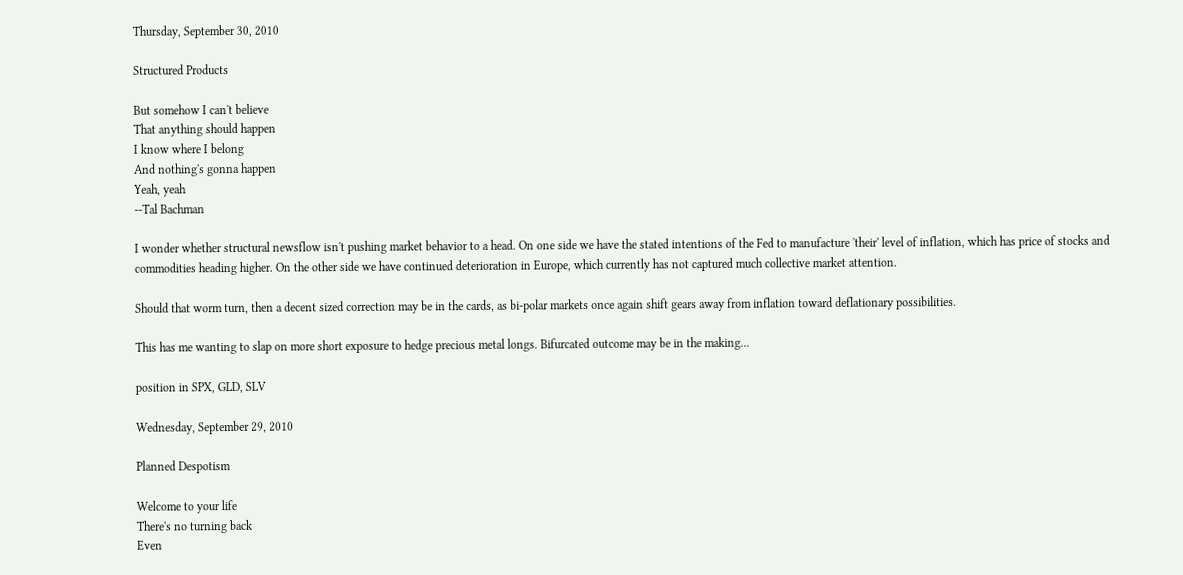Thursday, September 30, 2010

Structured Products

But somehow I can't believe
That anything should happen
I know where I belong
And nothing's gonna happen
Yeah, yeah
--Tal Bachman

I wonder whether structural newsflow isn't pushing market behavior to a head. On one side we have the stated intentions of the Fed to manufacture 'their' level of inflation, which has price of stocks and commodities heading higher. On the other side we have continued deterioration in Europe, which currently has not captured much collective market attention.

Should that worm turn, then a decent sized correction may be in the cards, as bi-polar markets once again shift gears away from inflation toward deflationary possibilities.

This has me wanting to slap on more short exposure to hedge precious metal longs. Bifurcated outcome may be in the making...

position in SPX, GLD, SLV

Wednesday, September 29, 2010

Planned Despotism

Welcome to your life
There's no turning back
Even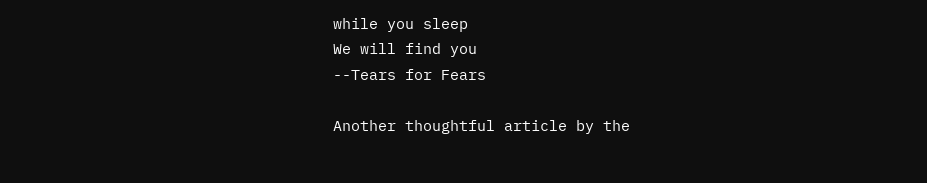while you sleep
We will find you
--Tears for Fears

Another thoughtful article by the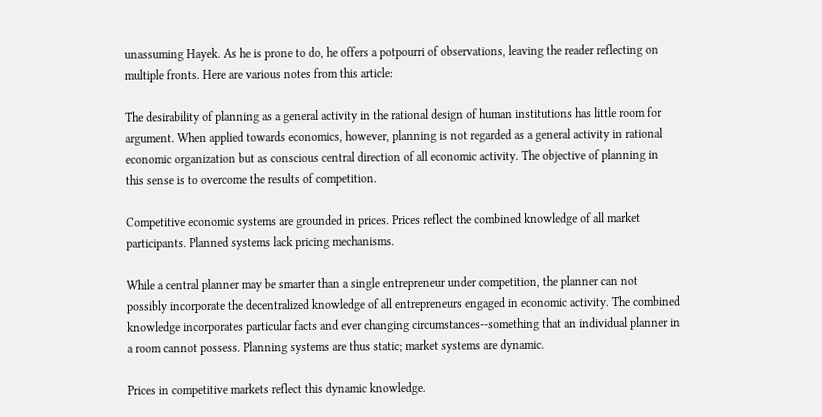unassuming Hayek. As he is prone to do, he offers a potpourri of observations, leaving the reader reflecting on multiple fronts. Here are various notes from this article:

The desirability of planning as a general activity in the rational design of human institutions has little room for argument. When applied towards economics, however, planning is not regarded as a general activity in rational economic organization but as conscious central direction of all economic activity. The objective of planning in this sense is to overcome the results of competition.

Competitive economic systems are grounded in prices. Prices reflect the combined knowledge of all market participants. Planned systems lack pricing mechanisms.

While a central planner may be smarter than a single entrepreneur under competition, the planner can not possibly incorporate the decentralized knowledge of all entrepreneurs engaged in economic activity. The combined knowledge incorporates particular facts and ever changing circumstances--something that an individual planner in a room cannot possess. Planning systems are thus static; market systems are dynamic.

Prices in competitive markets reflect this dynamic knowledge.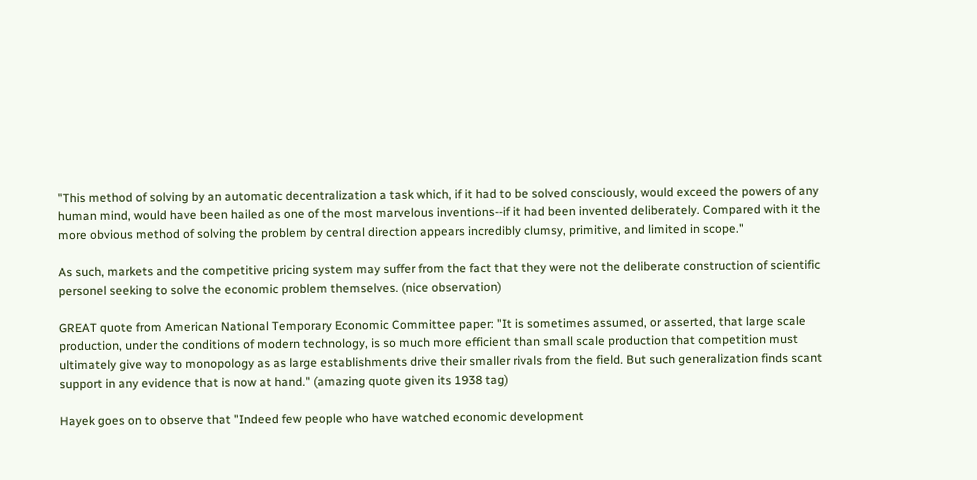"This method of solving by an automatic decentralization a task which, if it had to be solved consciously, would exceed the powers of any human mind, would have been hailed as one of the most marvelous inventions--if it had been invented deliberately. Compared with it the more obvious method of solving the problem by central direction appears incredibly clumsy, primitive, and limited in scope."

As such, markets and the competitive pricing system may suffer from the fact that they were not the deliberate construction of scientific personel seeking to solve the economic problem themselves. (nice observation)

GREAT quote from American National Temporary Economic Committee paper: "It is sometimes assumed, or asserted, that large scale production, under the conditions of modern technology, is so much more efficient than small scale production that competition must ultimately give way to monopology as as large establishments drive their smaller rivals from the field. But such generalization finds scant support in any evidence that is now at hand." (amazing quote given its 1938 tag)

Hayek goes on to observe that "Indeed few people who have watched economic development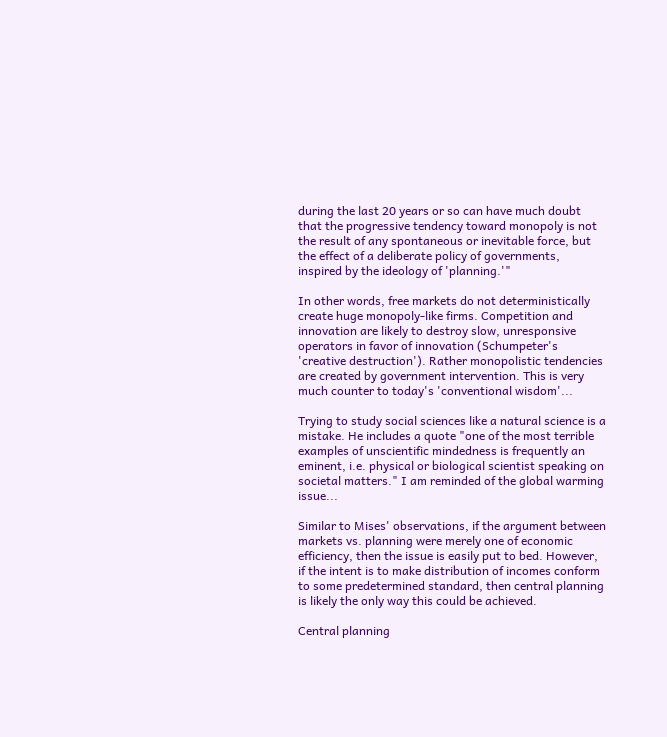during the last 20 years or so can have much doubt that the progressive tendency toward monopoly is not the result of any spontaneous or inevitable force, but the effect of a deliberate policy of governments, inspired by the ideology of 'planning.'"

In other words, free markets do not deterministically create huge monopoly-like firms. Competition and innovation are likely to destroy slow, unresponsive operators in favor of innovation (Schumpeter's 'creative destruction'). Rather monopolistic tendencies are created by government intervention. This is very much counter to today's 'conventional wisdom'...

Trying to study social sciences like a natural science is a mistake. He includes a quote "one of the most terrible examples of unscientific mindedness is frequently an eminent, i.e. physical or biological scientist speaking on societal matters." I am reminded of the global warming issue...

Similar to Mises' observations, if the argument between markets vs. planning were merely one of economic efficiency, then the issue is easily put to bed. However, if the intent is to make distribution of incomes conform to some predetermined standard, then central planning is likely the only way this could be achieved.

Central planning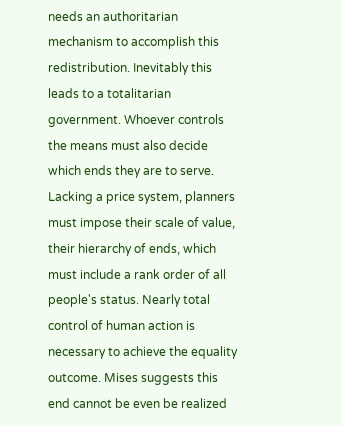needs an authoritarian mechanism to accomplish this redistribution. Inevitably this leads to a totalitarian government. Whoever controls the means must also decide which ends they are to serve. Lacking a price system, planners must impose their scale of value, their hierarchy of ends, which must include a rank order of all people's status. Nearly total control of human action is necessary to achieve the equality outcome. Mises suggests this end cannot be even be realized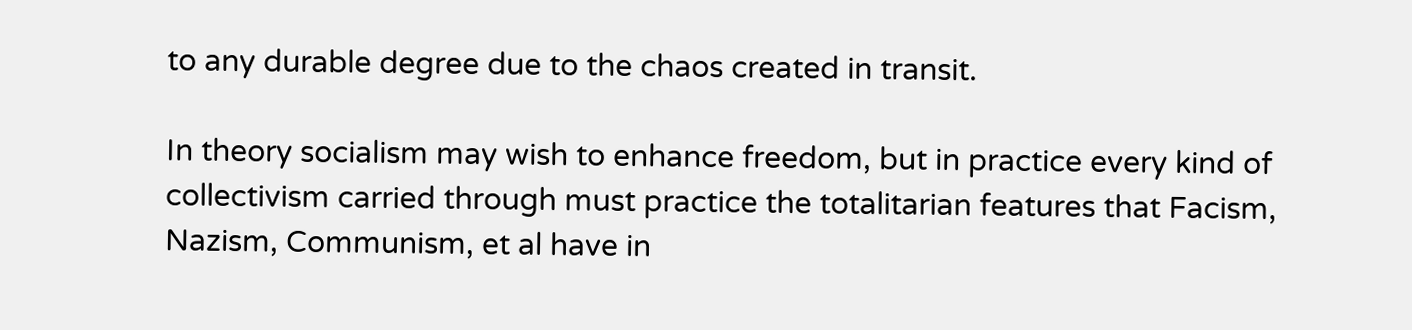to any durable degree due to the chaos created in transit.

In theory socialism may wish to enhance freedom, but in practice every kind of collectivism carried through must practice the totalitarian features that Facism, Nazism, Communism, et al have in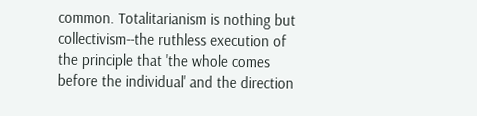common. Totalitarianism is nothing but collectivism--the ruthless execution of the principle that 'the whole comes before the individual' and the direction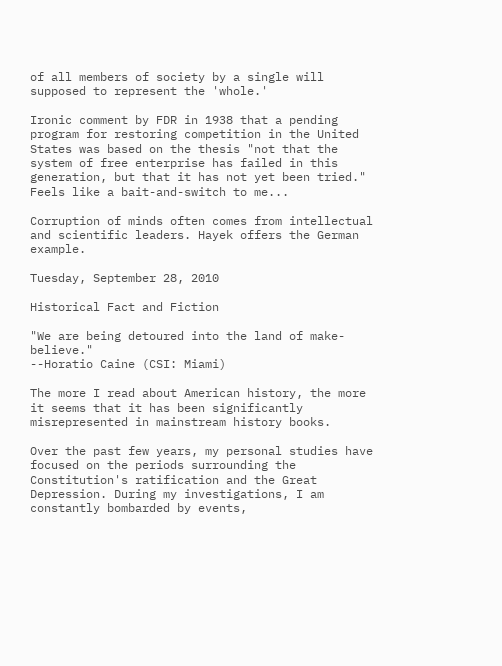of all members of society by a single will supposed to represent the 'whole.'

Ironic comment by FDR in 1938 that a pending program for restoring competition in the United States was based on the thesis "not that the system of free enterprise has failed in this generation, but that it has not yet been tried." Feels like a bait-and-switch to me...

Corruption of minds often comes from intellectual and scientific leaders. Hayek offers the German example.

Tuesday, September 28, 2010

Historical Fact and Fiction

"We are being detoured into the land of make-believe."
--Horatio Caine (CSI: Miami)

The more I read about American history, the more it seems that it has been significantly misrepresented in mainstream history books.

Over the past few years, my personal studies have focused on the periods surrounding the Constitution's ratification and the Great Depression. During my investigations, I am constantly bombarded by events,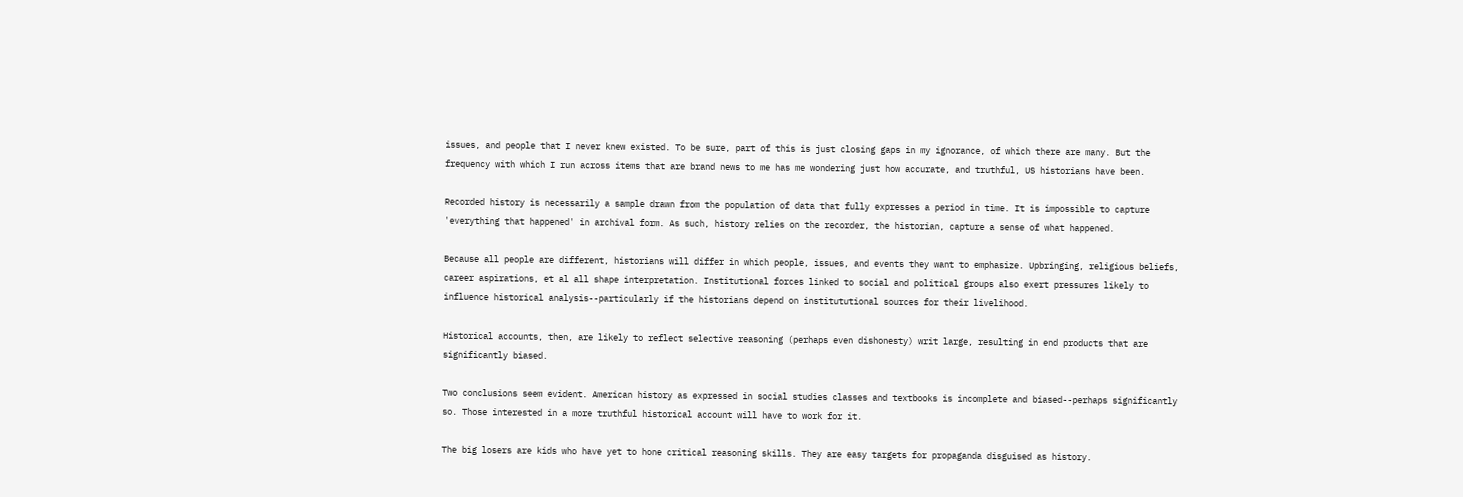issues, and people that I never knew existed. To be sure, part of this is just closing gaps in my ignorance, of which there are many. But the frequency with which I run across items that are brand news to me has me wondering just how accurate, and truthful, US historians have been.

Recorded history is necessarily a sample drawn from the population of data that fully expresses a period in time. It is impossible to capture 'everything that happened' in archival form. As such, history relies on the recorder, the historian, capture a sense of what happened.

Because all people are different, historians will differ in which people, issues, and events they want to emphasize. Upbringing, religious beliefs, career aspirations, et al all shape interpretation. Institutional forces linked to social and political groups also exert pressures likely to influence historical analysis--particularly if the historians depend on institututional sources for their livelihood.

Historical accounts, then, are likely to reflect selective reasoning (perhaps even dishonesty) writ large, resulting in end products that are significantly biased.

Two conclusions seem evident. American history as expressed in social studies classes and textbooks is incomplete and biased--perhaps significantly so. Those interested in a more truthful historical account will have to work for it.

The big losers are kids who have yet to hone critical reasoning skills. They are easy targets for propaganda disguised as history.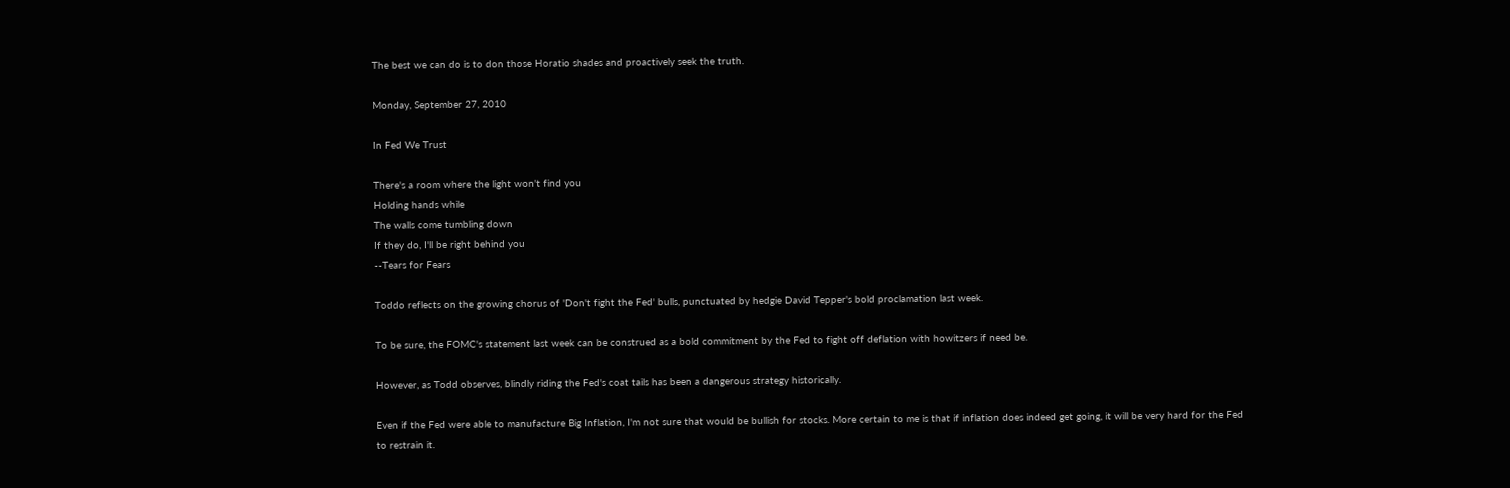The best we can do is to don those Horatio shades and proactively seek the truth.

Monday, September 27, 2010

In Fed We Trust

There's a room where the light won't find you
Holding hands while
The walls come tumbling down
If they do, I'll be right behind you
--Tears for Fears

Toddo reflects on the growing chorus of 'Don't fight the Fed' bulls, punctuated by hedgie David Tepper's bold proclamation last week.

To be sure, the FOMC's statement last week can be construed as a bold commitment by the Fed to fight off deflation with howitzers if need be.

However, as Todd observes, blindly riding the Fed's coat tails has been a dangerous strategy historically.

Even if the Fed were able to manufacture Big Inflation, I'm not sure that would be bullish for stocks. More certain to me is that if inflation does indeed get going, it will be very hard for the Fed to restrain it.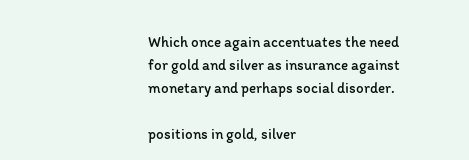Which once again accentuates the need for gold and silver as insurance against monetary and perhaps social disorder.

positions in gold, silver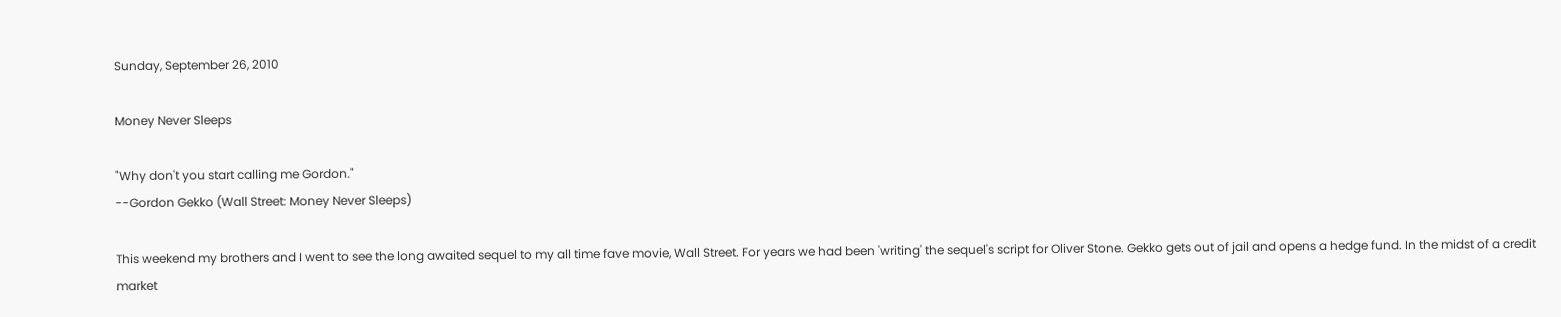Sunday, September 26, 2010

Money Never Sleeps

"Why don't you start calling me Gordon."
--Gordon Gekko (Wall Street: Money Never Sleeps)

This weekend my brothers and I went to see the long awaited sequel to my all time fave movie, Wall Street. For years we had been 'writing' the sequel's script for Oliver Stone. Gekko gets out of jail and opens a hedge fund. In the midst of a credit market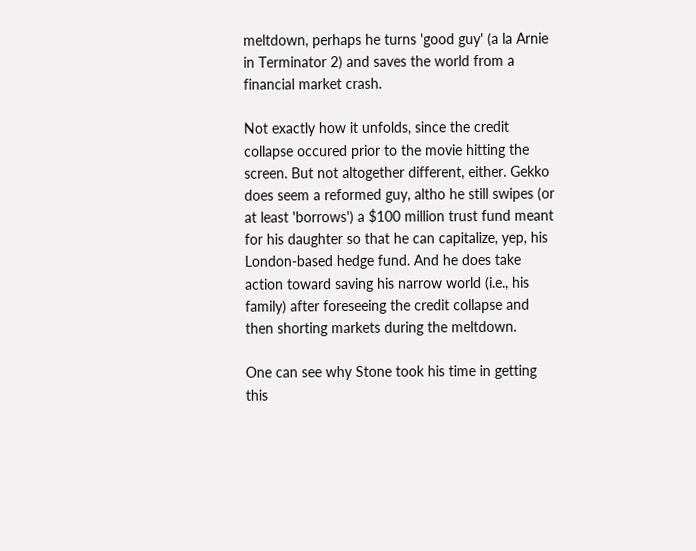meltdown, perhaps he turns 'good guy' (a la Arnie in Terminator 2) and saves the world from a financial market crash.

Not exactly how it unfolds, since the credit collapse occured prior to the movie hitting the screen. But not altogether different, either. Gekko does seem a reformed guy, altho he still swipes (or at least 'borrows') a $100 million trust fund meant for his daughter so that he can capitalize, yep, his London-based hedge fund. And he does take action toward saving his narrow world (i.e., his family) after foreseeing the credit collapse and then shorting markets during the meltdown.

One can see why Stone took his time in getting this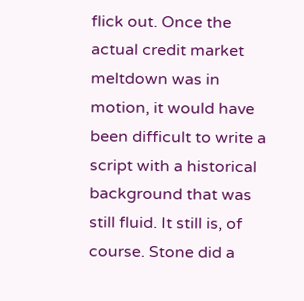flick out. Once the actual credit market meltdown was in motion, it would have been difficult to write a script with a historical background that was still fluid. It still is, of course. Stone did a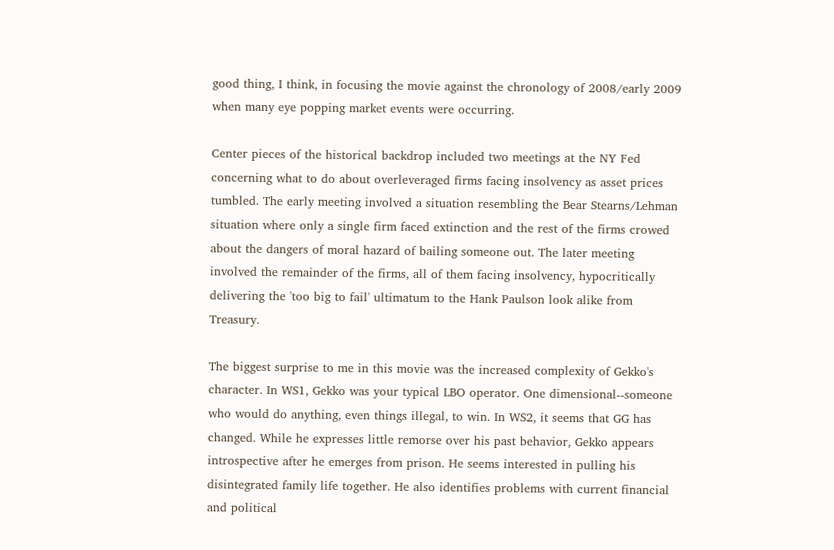good thing, I think, in focusing the movie against the chronology of 2008/early 2009 when many eye popping market events were occurring.

Center pieces of the historical backdrop included two meetings at the NY Fed concerning what to do about overleveraged firms facing insolvency as asset prices tumbled. The early meeting involved a situation resembling the Bear Stearns/Lehman situation where only a single firm faced extinction and the rest of the firms crowed about the dangers of moral hazard of bailing someone out. The later meeting involved the remainder of the firms, all of them facing insolvency, hypocritically delivering the 'too big to fail' ultimatum to the Hank Paulson look alike from Treasury.

The biggest surprise to me in this movie was the increased complexity of Gekko's character. In WS1, Gekko was your typical LBO operator. One dimensional--someone who would do anything, even things illegal, to win. In WS2, it seems that GG has changed. While he expresses little remorse over his past behavior, Gekko appears introspective after he emerges from prison. He seems interested in pulling his disintegrated family life together. He also identifies problems with current financial and political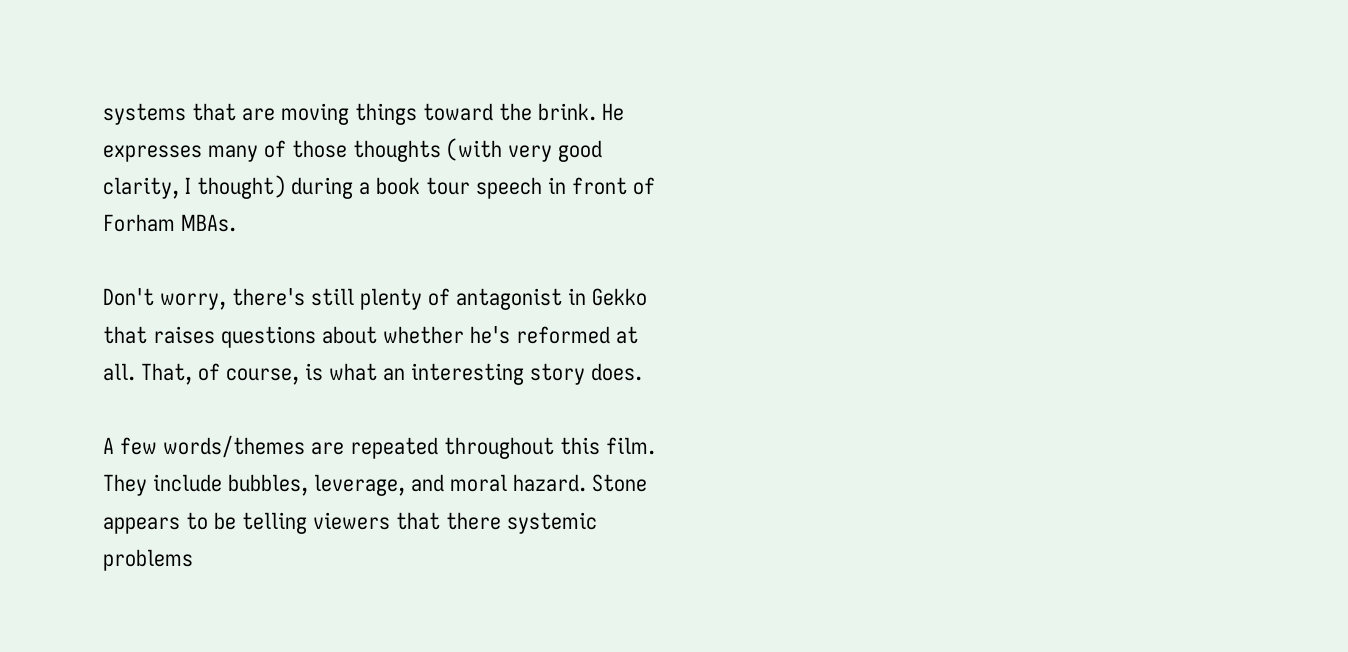systems that are moving things toward the brink. He expresses many of those thoughts (with very good clarity, I thought) during a book tour speech in front of Forham MBAs.

Don't worry, there's still plenty of antagonist in Gekko that raises questions about whether he's reformed at all. That, of course, is what an interesting story does.

A few words/themes are repeated throughout this film. They include bubbles, leverage, and moral hazard. Stone appears to be telling viewers that there systemic problems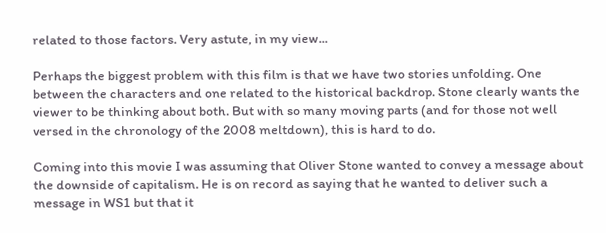related to those factors. Very astute, in my view...

Perhaps the biggest problem with this film is that we have two stories unfolding. One between the characters and one related to the historical backdrop. Stone clearly wants the viewer to be thinking about both. But with so many moving parts (and for those not well versed in the chronology of the 2008 meltdown), this is hard to do.

Coming into this movie I was assuming that Oliver Stone wanted to convey a message about the downside of capitalism. He is on record as saying that he wanted to deliver such a message in WS1 but that it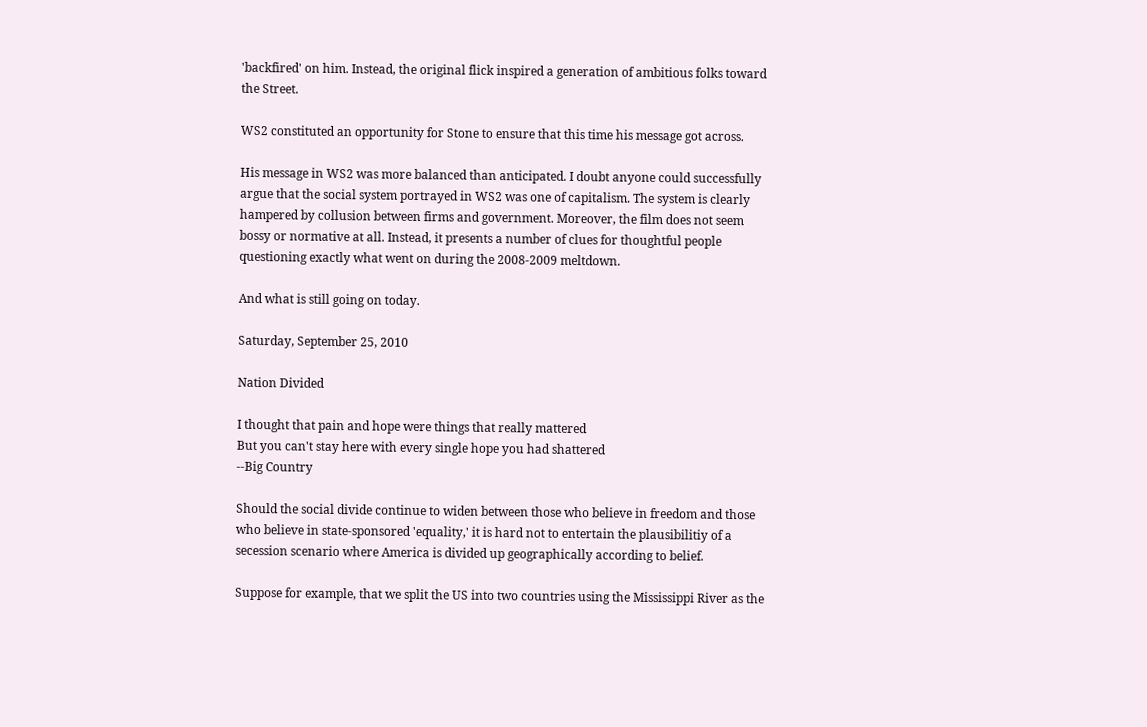'backfired' on him. Instead, the original flick inspired a generation of ambitious folks toward the Street.

WS2 constituted an opportunity for Stone to ensure that this time his message got across.

His message in WS2 was more balanced than anticipated. I doubt anyone could successfully argue that the social system portrayed in WS2 was one of capitalism. The system is clearly hampered by collusion between firms and government. Moreover, the film does not seem bossy or normative at all. Instead, it presents a number of clues for thoughtful people questioning exactly what went on during the 2008-2009 meltdown.

And what is still going on today.

Saturday, September 25, 2010

Nation Divided

I thought that pain and hope were things that really mattered
But you can't stay here with every single hope you had shattered
--Big Country

Should the social divide continue to widen between those who believe in freedom and those who believe in state-sponsored 'equality,' it is hard not to entertain the plausibilitiy of a secession scenario where America is divided up geographically according to belief.

Suppose for example, that we split the US into two countries using the Mississippi River as the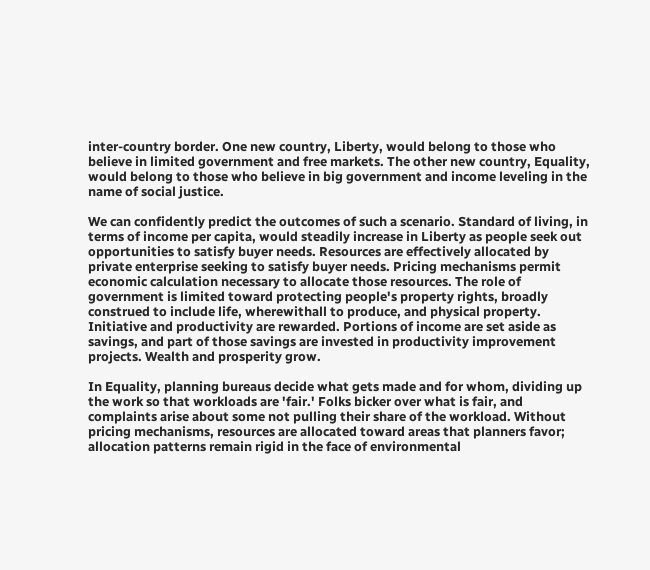inter-country border. One new country, Liberty, would belong to those who believe in limited government and free markets. The other new country, Equality, would belong to those who believe in big government and income leveling in the name of social justice.

We can confidently predict the outcomes of such a scenario. Standard of living, in terms of income per capita, would steadily increase in Liberty as people seek out opportunities to satisfy buyer needs. Resources are effectively allocated by private enterprise seeking to satisfy buyer needs. Pricing mechanisms permit economic calculation necessary to allocate those resources. The role of government is limited toward protecting people's property rights, broadly construed to include life, wherewithall to produce, and physical property. Initiative and productivity are rewarded. Portions of income are set aside as savings, and part of those savings are invested in productivity improvement projects. Wealth and prosperity grow.

In Equality, planning bureaus decide what gets made and for whom, dividing up the work so that workloads are 'fair.' Folks bicker over what is fair, and complaints arise about some not pulling their share of the workload. Without pricing mechanisms, resources are allocated toward areas that planners favor; allocation patterns remain rigid in the face of environmental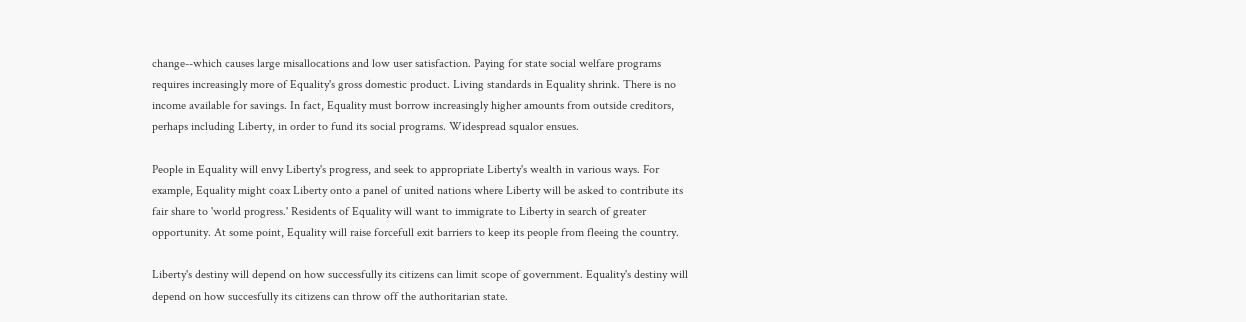change--which causes large misallocations and low user satisfaction. Paying for state social welfare programs requires increasingly more of Equality's gross domestic product. Living standards in Equality shrink. There is no income available for savings. In fact, Equality must borrow increasingly higher amounts from outside creditors, perhaps including Liberty, in order to fund its social programs. Widespread squalor ensues.

People in Equality will envy Liberty's progress, and seek to appropriate Liberty's wealth in various ways. For example, Equality might coax Liberty onto a panel of united nations where Liberty will be asked to contribute its fair share to 'world progress.' Residents of Equality will want to immigrate to Liberty in search of greater opportunity. At some point, Equality will raise forcefull exit barriers to keep its people from fleeing the country.

Liberty's destiny will depend on how successfully its citizens can limit scope of government. Equality's destiny will depend on how succesfully its citizens can throw off the authoritarian state.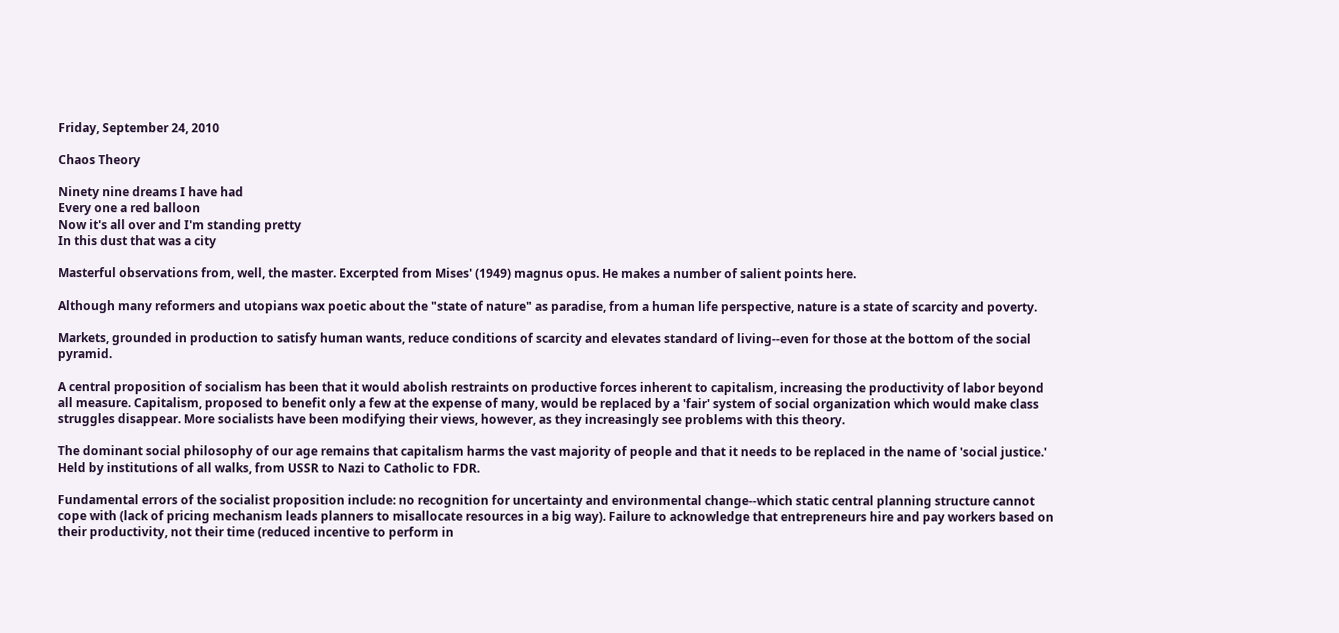Friday, September 24, 2010

Chaos Theory

Ninety nine dreams I have had
Every one a red balloon
Now it's all over and I'm standing pretty
In this dust that was a city

Masterful observations from, well, the master. Excerpted from Mises' (1949) magnus opus. He makes a number of salient points here.

Although many reformers and utopians wax poetic about the "state of nature" as paradise, from a human life perspective, nature is a state of scarcity and poverty.

Markets, grounded in production to satisfy human wants, reduce conditions of scarcity and elevates standard of living--even for those at the bottom of the social pyramid.

A central proposition of socialism has been that it would abolish restraints on productive forces inherent to capitalism, increasing the productivity of labor beyond all measure. Capitalism, proposed to benefit only a few at the expense of many, would be replaced by a 'fair' system of social organization which would make class struggles disappear. More socialists have been modifying their views, however, as they increasingly see problems with this theory.

The dominant social philosophy of our age remains that capitalism harms the vast majority of people and that it needs to be replaced in the name of 'social justice.' Held by institutions of all walks, from USSR to Nazi to Catholic to FDR.

Fundamental errors of the socialist proposition include: no recognition for uncertainty and environmental change--which static central planning structure cannot cope with (lack of pricing mechanism leads planners to misallocate resources in a big way). Failure to acknowledge that entrepreneurs hire and pay workers based on their productivity, not their time (reduced incentive to perform in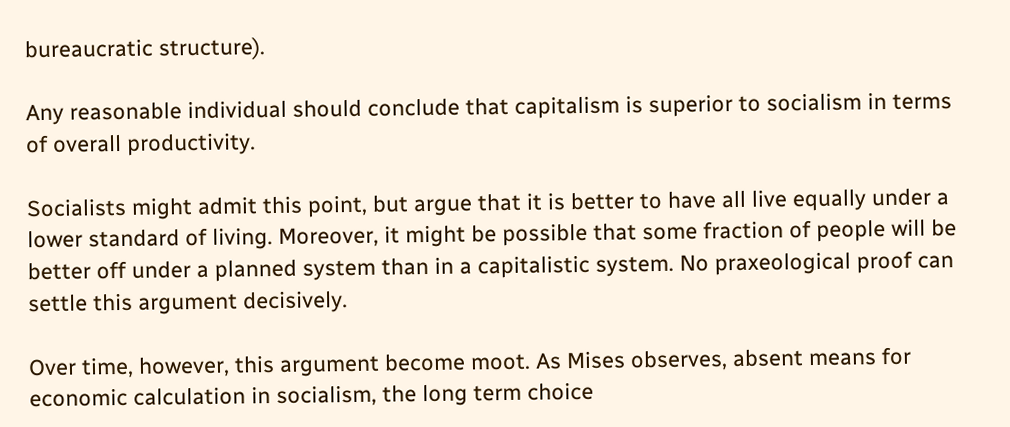bureaucratic structure).

Any reasonable individual should conclude that capitalism is superior to socialism in terms of overall productivity.

Socialists might admit this point, but argue that it is better to have all live equally under a lower standard of living. Moreover, it might be possible that some fraction of people will be better off under a planned system than in a capitalistic system. No praxeological proof can settle this argument decisively.

Over time, however, this argument become moot. As Mises observes, absent means for economic calculation in socialism, the long term choice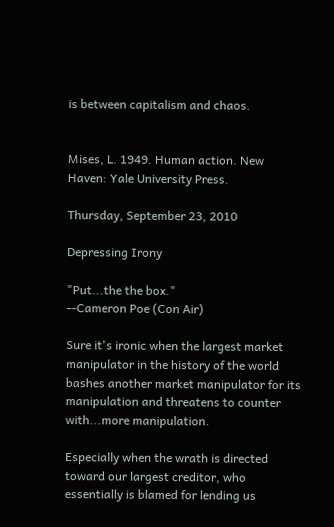is between capitalism and chaos.


Mises, L. 1949. Human action. New Haven: Yale University Press.

Thursday, September 23, 2010

Depressing Irony

"Put...the the box."
--Cameron Poe (Con Air)

Sure it's ironic when the largest market manipulator in the history of the world bashes another market manipulator for its manipulation and threatens to counter with...more manipulation.

Especially when the wrath is directed toward our largest creditor, who essentially is blamed for lending us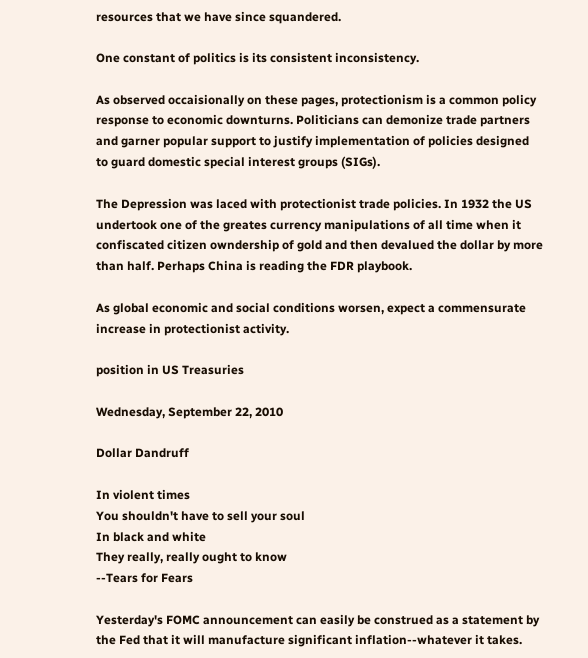resources that we have since squandered.

One constant of politics is its consistent inconsistency.

As observed occaisionally on these pages, protectionism is a common policy response to economic downturns. Politicians can demonize trade partners and garner popular support to justify implementation of policies designed to guard domestic special interest groups (SIGs).

The Depression was laced with protectionist trade policies. In 1932 the US undertook one of the greates currency manipulations of all time when it confiscated citizen owndership of gold and then devalued the dollar by more than half. Perhaps China is reading the FDR playbook.

As global economic and social conditions worsen, expect a commensurate increase in protectionist activity.

position in US Treasuries

Wednesday, September 22, 2010

Dollar Dandruff

In violent times
You shouldn't have to sell your soul
In black and white
They really, really ought to know
--Tears for Fears

Yesterday's FOMC announcement can easily be construed as a statement by the Fed that it will manufacture significant inflation--whatever it takes.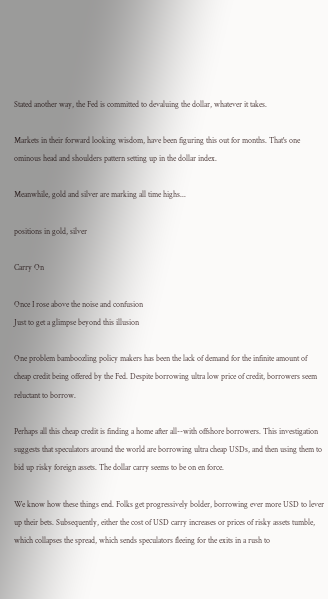Stated another way, the Fed is committed to devaluing the dollar, whatever it takes.

Markets in their forward looking wisdom, have been figuring this out for months. That's one ominous head and shoulders pattern setting up in the dollar index.

Meanwhile, gold and silver are marking all time highs...

positions in gold, silver

Carry On

Once I rose above the noise and confusion
Just to get a glimpse beyond this illusion

One problem bamboozling policy makers has been the lack of demand for the infinite amount of cheap credit being offered by the Fed. Despite borrowing ultra low price of credit, borrowers seem reluctant to borrow.

Perhaps all this cheap credit is finding a home after all--with offshore borrowers. This investigation suggests that speculators around the world are borrowing ultra cheap USDs, and then using them to bid up risky foreign assets. The dollar carry seems to be on en force.

We know how these things end. Folks get progressively bolder, borrowing ever more USD to lever up their bets. Subsequently, either the cost of USD carry increases or prices of risky assets tumble, which collapses the spread, which sends speculators fleeing for the exits in a rush to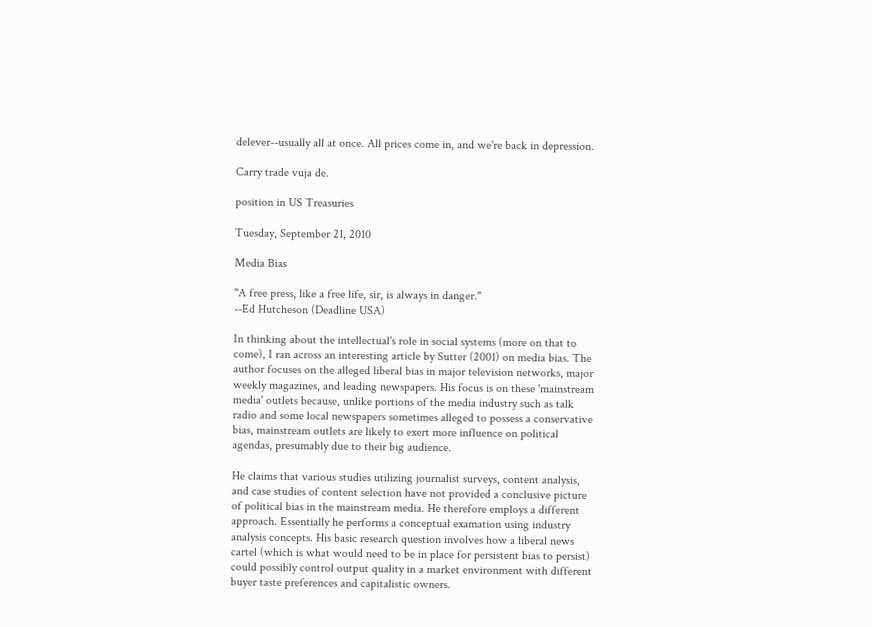delever--usually all at once. All prices come in, and we're back in depression.

Carry trade vuja de.

position in US Treasuries

Tuesday, September 21, 2010

Media Bias

"A free press, like a free life, sir, is always in danger."
--Ed Hutcheson (Deadline USA)

In thinking about the intellectual's role in social systems (more on that to come), I ran across an interesting article by Sutter (2001) on media bias. The author focuses on the alleged liberal bias in major television networks, major weekly magazines, and leading newspapers. His focus is on these 'mainstream media' outlets because, unlike portions of the media industry such as talk radio and some local newspapers sometimes alleged to possess a conservative bias, mainstream outlets are likely to exert more influence on political agendas, presumably due to their big audience.

He claims that various studies utilizing journalist surveys, content analysis, and case studies of content selection have not provided a conclusive picture of political bias in the mainstream media. He therefore employs a different approach. Essentially he performs a conceptual examation using industry analysis concepts. His basic research question involves how a liberal news cartel (which is what would need to be in place for persistent bias to persist) could possibly control output quality in a market environment with different buyer taste preferences and capitalistic owners.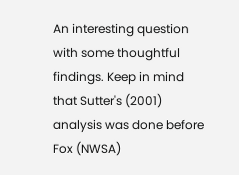An interesting question with some thoughtful findings. Keep in mind that Sutter's (2001) analysis was done before Fox (NWSA)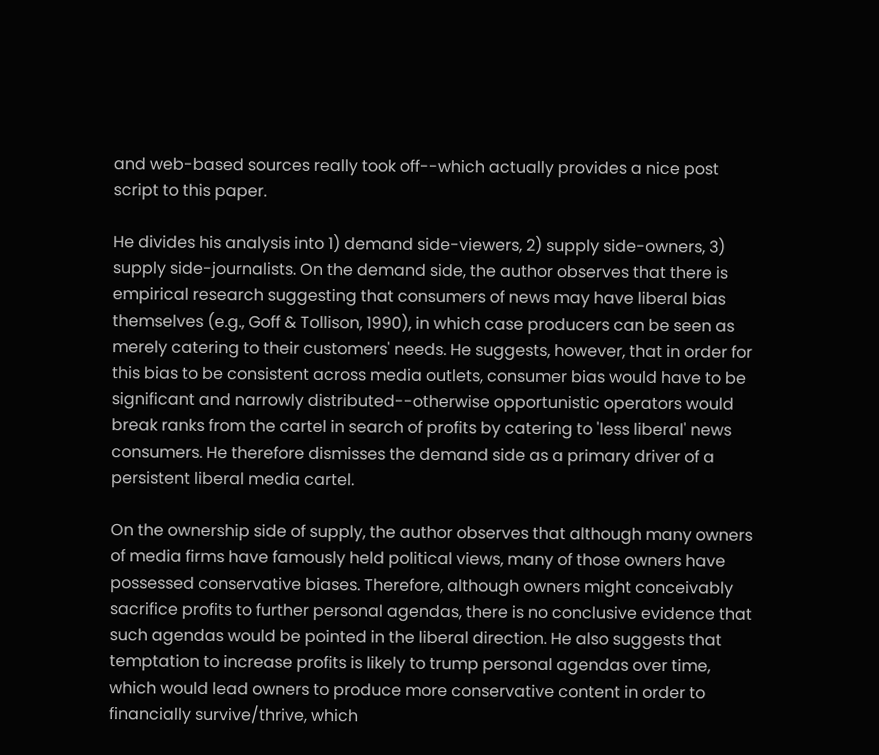and web-based sources really took off--which actually provides a nice post script to this paper.

He divides his analysis into 1) demand side-viewers, 2) supply side-owners, 3) supply side-journalists. On the demand side, the author observes that there is empirical research suggesting that consumers of news may have liberal bias themselves (e.g., Goff & Tollison, 1990), in which case producers can be seen as merely catering to their customers' needs. He suggests, however, that in order for this bias to be consistent across media outlets, consumer bias would have to be significant and narrowly distributed--otherwise opportunistic operators would break ranks from the cartel in search of profits by catering to 'less liberal' news consumers. He therefore dismisses the demand side as a primary driver of a persistent liberal media cartel.

On the ownership side of supply, the author observes that although many owners of media firms have famously held political views, many of those owners have possessed conservative biases. Therefore, although owners might conceivably sacrifice profits to further personal agendas, there is no conclusive evidence that such agendas would be pointed in the liberal direction. He also suggests that temptation to increase profits is likely to trump personal agendas over time, which would lead owners to produce more conservative content in order to financially survive/thrive, which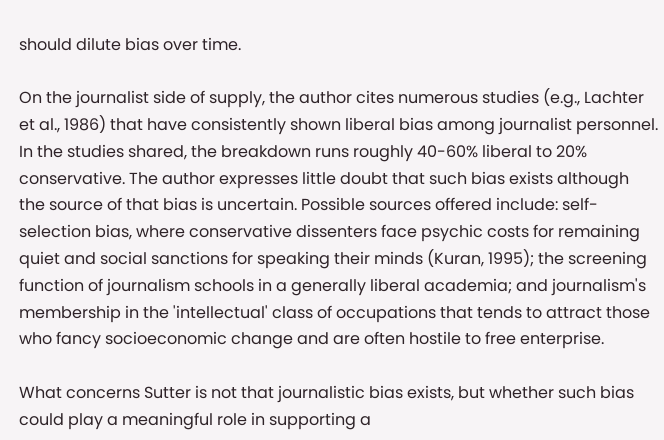should dilute bias over time.

On the journalist side of supply, the author cites numerous studies (e.g., Lachter et al., 1986) that have consistently shown liberal bias among journalist personnel. In the studies shared, the breakdown runs roughly 40-60% liberal to 20% conservative. The author expresses little doubt that such bias exists although the source of that bias is uncertain. Possible sources offered include: self-selection bias, where conservative dissenters face psychic costs for remaining quiet and social sanctions for speaking their minds (Kuran, 1995); the screening function of journalism schools in a generally liberal academia; and journalism's membership in the 'intellectual' class of occupations that tends to attract those who fancy socioeconomic change and are often hostile to free enterprise.

What concerns Sutter is not that journalistic bias exists, but whether such bias could play a meaningful role in supporting a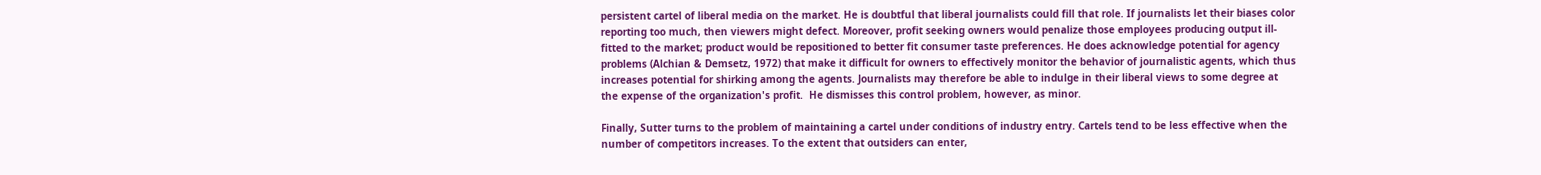persistent cartel of liberal media on the market. He is doubtful that liberal journalists could fill that role. If journalists let their biases color reporting too much, then viewers might defect. Moreover, profit seeking owners would penalize those employees producing output ill-fitted to the market; product would be repositioned to better fit consumer taste preferences. He does acknowledge potential for agency problems (Alchian & Demsetz, 1972) that make it difficult for owners to effectively monitor the behavior of journalistic agents, which thus increases potential for shirking among the agents. Journalists may therefore be able to indulge in their liberal views to some degree at the expense of the organization's profit.  He dismisses this control problem, however, as minor.

Finally, Sutter turns to the problem of maintaining a cartel under conditions of industry entry. Cartels tend to be less effective when the number of competitors increases. To the extent that outsiders can enter,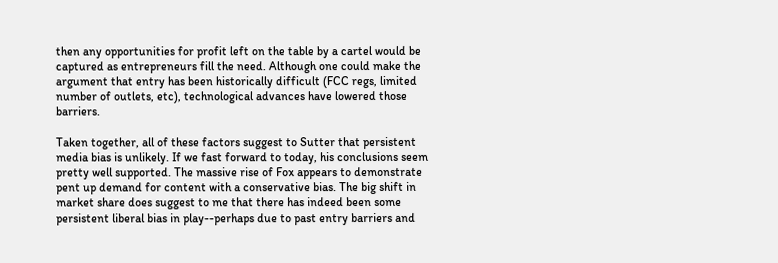then any opportunities for profit left on the table by a cartel would be captured as entrepreneurs fill the need. Although one could make the argument that entry has been historically difficult (FCC regs, limited number of outlets, etc), technological advances have lowered those barriers.

Taken together, all of these factors suggest to Sutter that persistent media bias is unlikely. If we fast forward to today, his conclusions seem pretty well supported. The massive rise of Fox appears to demonstrate pent up demand for content with a conservative bias. The big shift in market share does suggest to me that there has indeed been some persistent liberal bias in play--perhaps due to past entry barriers and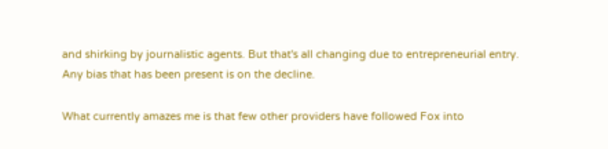and shirking by journalistic agents. But that's all changing due to entrepreneurial entry. Any bias that has been present is on the decline.

What currently amazes me is that few other providers have followed Fox into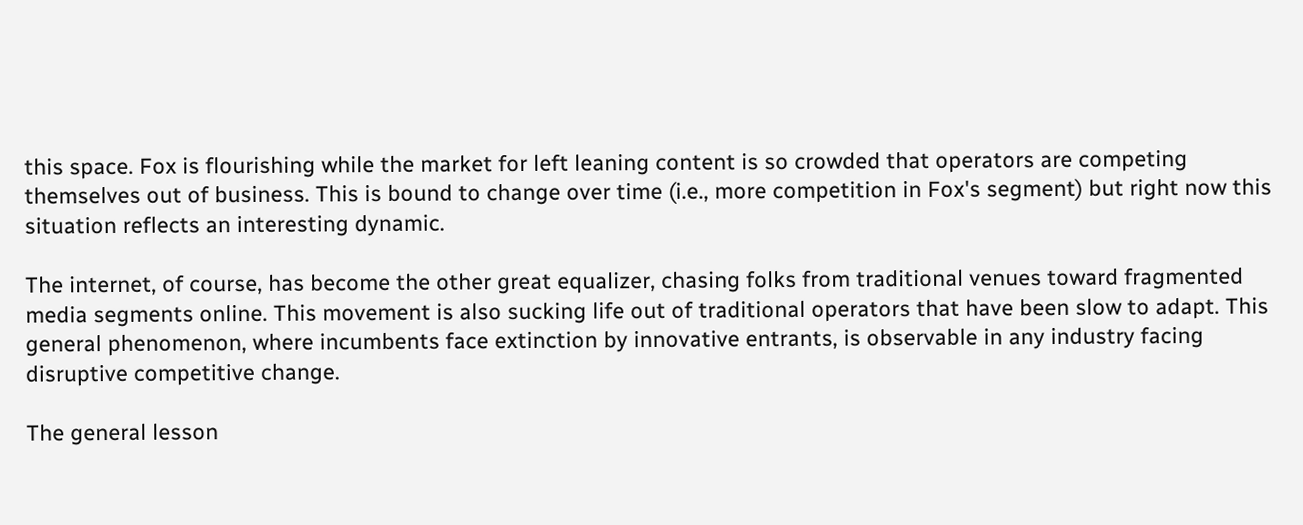this space. Fox is flourishing while the market for left leaning content is so crowded that operators are competing themselves out of business. This is bound to change over time (i.e., more competition in Fox's segment) but right now this situation reflects an interesting dynamic.

The internet, of course, has become the other great equalizer, chasing folks from traditional venues toward fragmented media segments online. This movement is also sucking life out of traditional operators that have been slow to adapt. This general phenomenon, where incumbents face extinction by innovative entrants, is observable in any industry facing disruptive competitive change.

The general lesson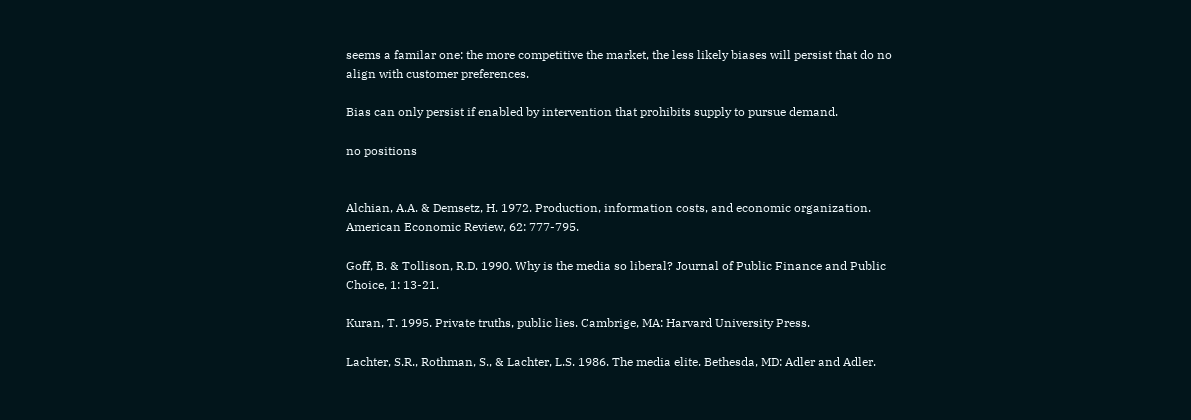seems a familar one: the more competitive the market, the less likely biases will persist that do no align with customer preferences.

Bias can only persist if enabled by intervention that prohibits supply to pursue demand.

no positions


Alchian, A.A. & Demsetz, H. 1972. Production, information costs, and economic organization. American Economic Review, 62: 777-795.

Goff, B. & Tollison, R.D. 1990. Why is the media so liberal? Journal of Public Finance and Public Choice, 1: 13-21.

Kuran, T. 1995. Private truths, public lies. Cambrige, MA: Harvard University Press.

Lachter, S.R., Rothman, S., & Lachter, L.S. 1986. The media elite. Bethesda, MD: Adler and Adler.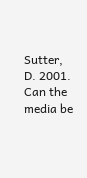Sutter, D. 2001. Can the media be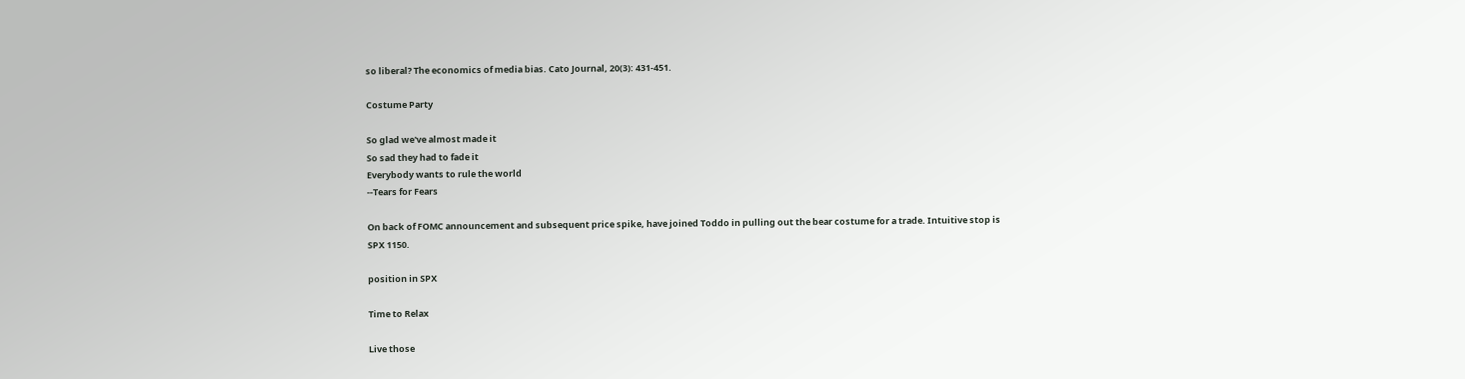so liberal? The economics of media bias. Cato Journal, 20(3): 431-451.

Costume Party

So glad we've almost made it
So sad they had to fade it
Everybody wants to rule the world
--Tears for Fears

On back of FOMC announcement and subsequent price spike, have joined Toddo in pulling out the bear costume for a trade. Intuitive stop is SPX 1150.

position in SPX

Time to Relax

Live those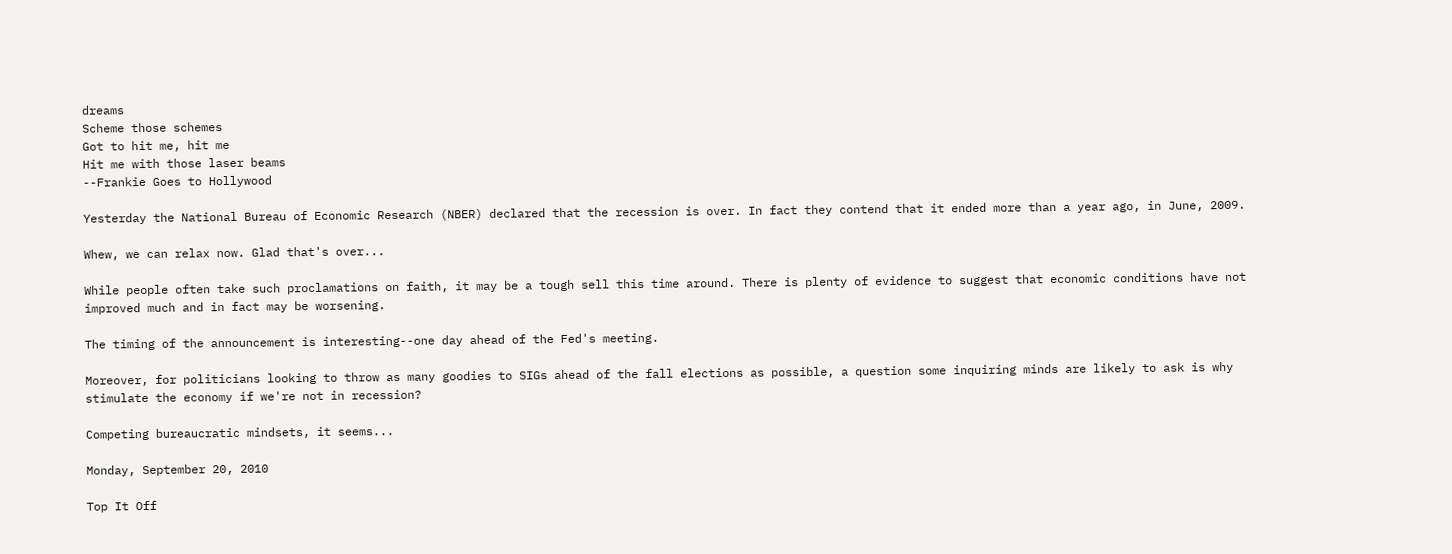dreams
Scheme those schemes
Got to hit me, hit me
Hit me with those laser beams
--Frankie Goes to Hollywood

Yesterday the National Bureau of Economic Research (NBER) declared that the recession is over. In fact they contend that it ended more than a year ago, in June, 2009.

Whew, we can relax now. Glad that's over...

While people often take such proclamations on faith, it may be a tough sell this time around. There is plenty of evidence to suggest that economic conditions have not improved much and in fact may be worsening.

The timing of the announcement is interesting--one day ahead of the Fed's meeting.

Moreover, for politicians looking to throw as many goodies to SIGs ahead of the fall elections as possible, a question some inquiring minds are likely to ask is why stimulate the economy if we're not in recession?

Competing bureaucratic mindsets, it seems...

Monday, September 20, 2010

Top It Off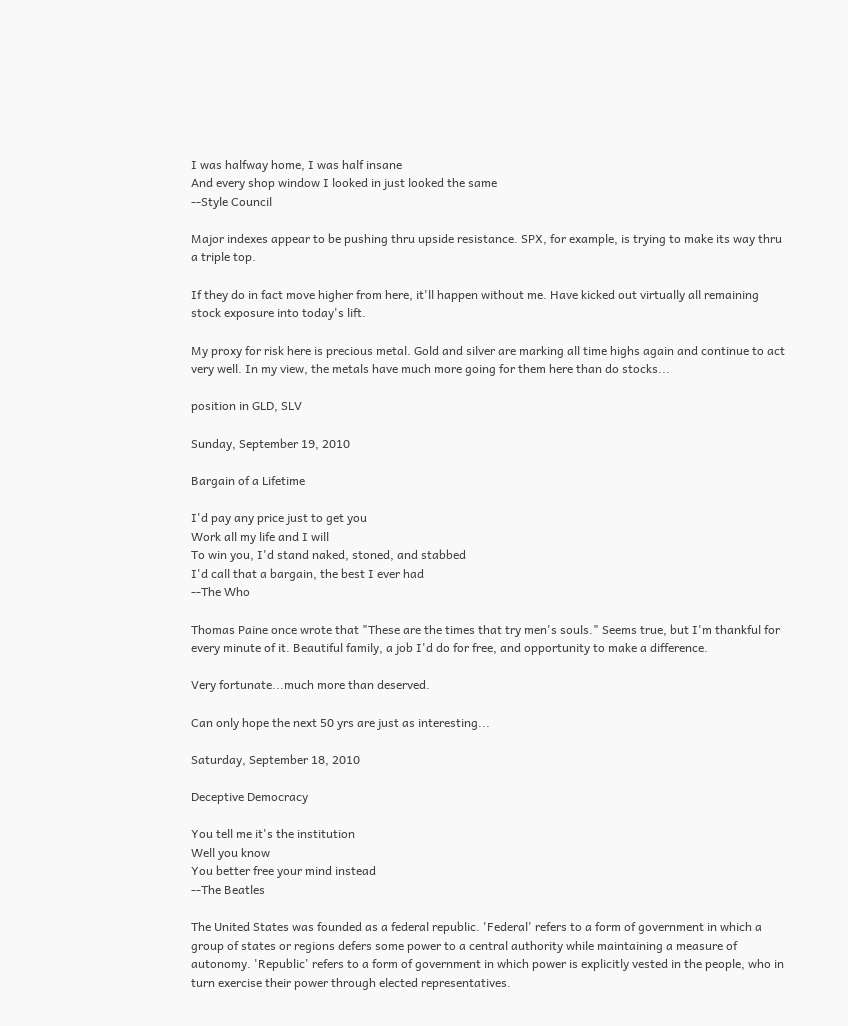I was halfway home, I was half insane
And every shop window I looked in just looked the same
--Style Council

Major indexes appear to be pushing thru upside resistance. SPX, for example, is trying to make its way thru a triple top.

If they do in fact move higher from here, it'll happen without me. Have kicked out virtually all remaining stock exposure into today's lift.

My proxy for risk here is precious metal. Gold and silver are marking all time highs again and continue to act very well. In my view, the metals have much more going for them here than do stocks...

position in GLD, SLV

Sunday, September 19, 2010

Bargain of a Lifetime

I'd pay any price just to get you
Work all my life and I will
To win you, I'd stand naked, stoned, and stabbed
I'd call that a bargain, the best I ever had
--The Who

Thomas Paine once wrote that "These are the times that try men's souls." Seems true, but I'm thankful for every minute of it. Beautiful family, a job I'd do for free, and opportunity to make a difference.

Very fortunate...much more than deserved.

Can only hope the next 50 yrs are just as interesting...

Saturday, September 18, 2010

Deceptive Democracy

You tell me it's the institution
Well you know
You better free your mind instead
--The Beatles

The United States was founded as a federal republic. 'Federal' refers to a form of government in which a group of states or regions defers some power to a central authority while maintaining a measure of autonomy. 'Republic' refers to a form of government in which power is explicitly vested in the people, who in turn exercise their power through elected representatives.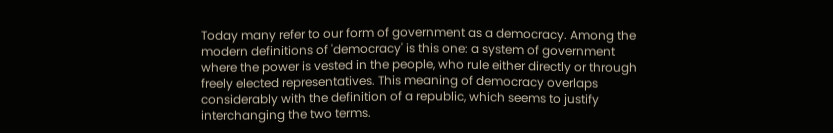Today many refer to our form of government as a democracy. Among the modern definitions of 'democracy' is this one: a system of government where the power is vested in the people, who rule either directly or through freely elected representatives. This meaning of democracy overlaps considerably with the definition of a republic, which seems to justify interchanging the two terms.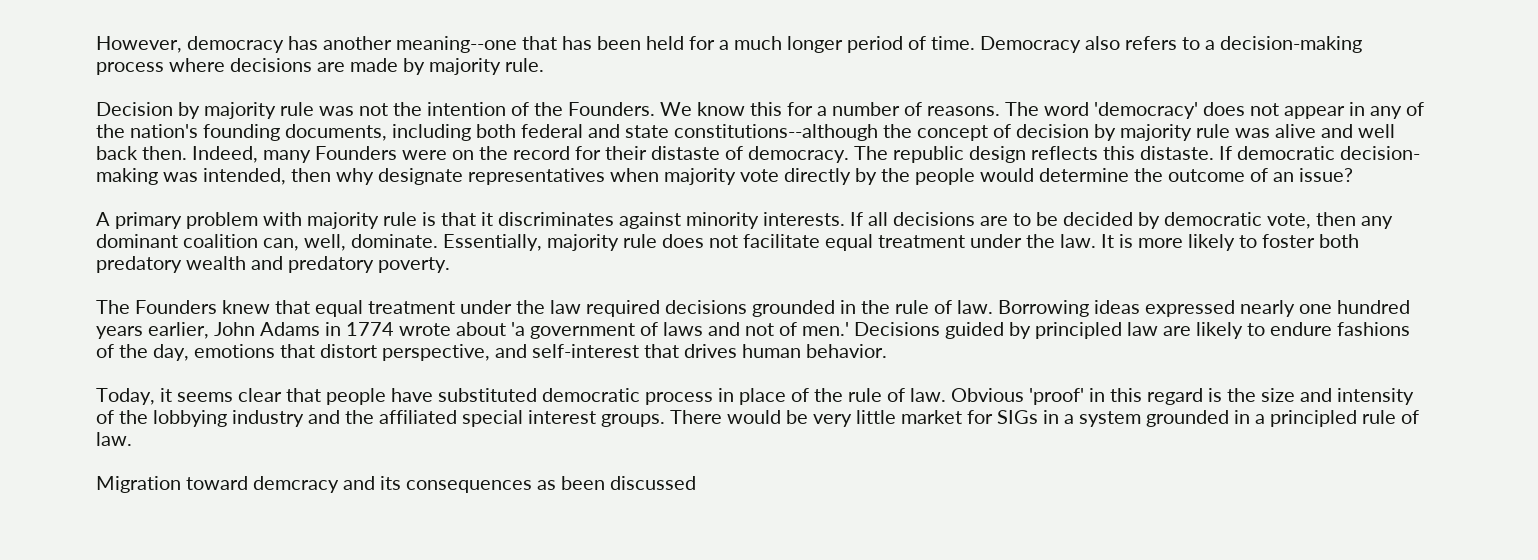However, democracy has another meaning--one that has been held for a much longer period of time. Democracy also refers to a decision-making process where decisions are made by majority rule.

Decision by majority rule was not the intention of the Founders. We know this for a number of reasons. The word 'democracy' does not appear in any of the nation's founding documents, including both federal and state constitutions--although the concept of decision by majority rule was alive and well back then. Indeed, many Founders were on the record for their distaste of democracy. The republic design reflects this distaste. If democratic decision-making was intended, then why designate representatives when majority vote directly by the people would determine the outcome of an issue?

A primary problem with majority rule is that it discriminates against minority interests. If all decisions are to be decided by democratic vote, then any dominant coalition can, well, dominate. Essentially, majority rule does not facilitate equal treatment under the law. It is more likely to foster both predatory wealth and predatory poverty.

The Founders knew that equal treatment under the law required decisions grounded in the rule of law. Borrowing ideas expressed nearly one hundred years earlier, John Adams in 1774 wrote about 'a government of laws and not of men.' Decisions guided by principled law are likely to endure fashions of the day, emotions that distort perspective, and self-interest that drives human behavior.

Today, it seems clear that people have substituted democratic process in place of the rule of law. Obvious 'proof' in this regard is the size and intensity of the lobbying industry and the affiliated special interest groups. There would be very little market for SIGs in a system grounded in a principled rule of law.

Migration toward demcracy and its consequences as been discussed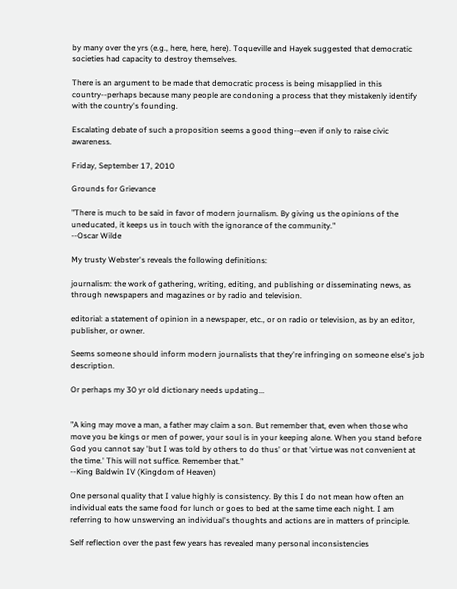by many over the yrs (e.g., here, here, here). Toqueville and Hayek suggested that democratic societies had capacity to destroy themselves.

There is an argument to be made that democratic process is being misapplied in this country--perhaps because many people are condoning a process that they mistakenly identify with the country's founding.

Escalating debate of such a proposition seems a good thing--even if only to raise civic awareness.

Friday, September 17, 2010

Grounds for Grievance

"There is much to be said in favor of modern journalism. By giving us the opinions of the uneducated, it keeps us in touch with the ignorance of the community."
--Oscar Wilde

My trusty Webster's reveals the following definitions:

journalism: the work of gathering, writing, editing, and publishing or disseminating news, as through newspapers and magazines or by radio and television.

editorial: a statement of opinion in a newspaper, etc., or on radio or television, as by an editor, publisher, or owner.

Seems someone should inform modern journalists that they're infringing on someone else's job description.

Or perhaps my 30 yr old dictionary needs updating...


"A king may move a man, a father may claim a son. But remember that, even when those who move you be kings or men of power, your soul is in your keeping alone. When you stand before God you cannot say 'but I was told by others to do thus' or that 'virtue was not convenient at the time.' This will not suffice. Remember that."
--King Baldwin IV (Kingdom of Heaven)

One personal quality that I value highly is consistency. By this I do not mean how often an individual eats the same food for lunch or goes to bed at the same time each night. I am referring to how unswerving an individual's thoughts and actions are in matters of principle.

Self reflection over the past few years has revealed many personal inconsistencies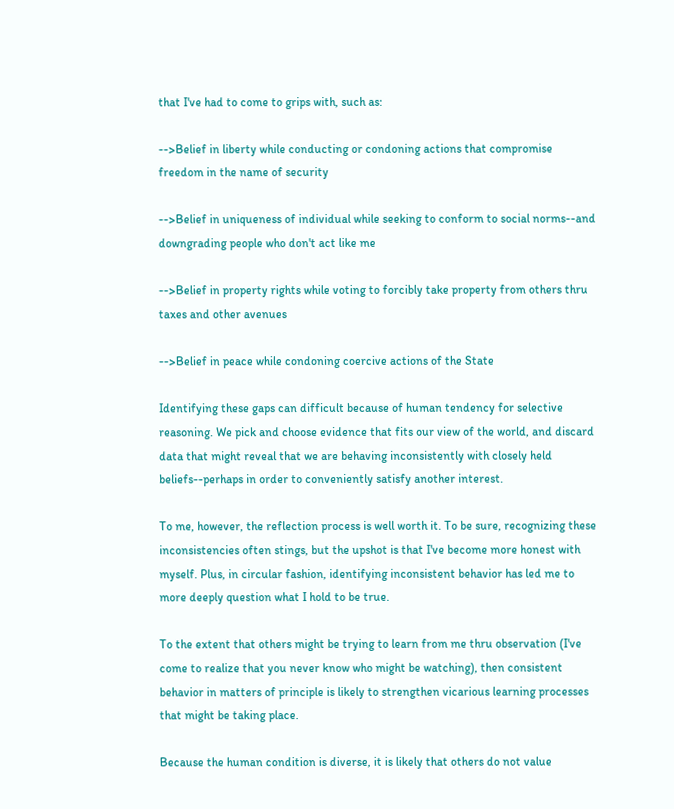that I've had to come to grips with, such as:

-->Belief in liberty while conducting or condoning actions that compromise freedom in the name of security

-->Belief in uniqueness of individual while seeking to conform to social norms--and downgrading people who don't act like me

-->Belief in property rights while voting to forcibly take property from others thru taxes and other avenues

-->Belief in peace while condoning coercive actions of the State

Identifying these gaps can difficult because of human tendency for selective reasoning. We pick and choose evidence that fits our view of the world, and discard data that might reveal that we are behaving inconsistently with closely held beliefs--perhaps in order to conveniently satisfy another interest.

To me, however, the reflection process is well worth it. To be sure, recognizing these inconsistencies often stings, but the upshot is that I've become more honest with myself. Plus, in circular fashion, identifying inconsistent behavior has led me to more deeply question what I hold to be true.

To the extent that others might be trying to learn from me thru observation (I've come to realize that you never know who might be watching), then consistent behavior in matters of principle is likely to strengthen vicarious learning processes that might be taking place.

Because the human condition is diverse, it is likely that others do not value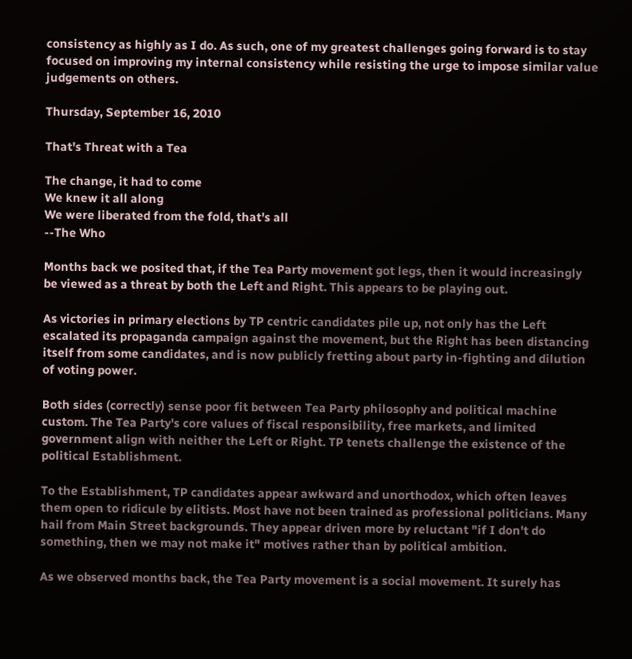consistency as highly as I do. As such, one of my greatest challenges going forward is to stay focused on improving my internal consistency while resisting the urge to impose similar value judgements on others.

Thursday, September 16, 2010

That's Threat with a Tea

The change, it had to come
We knew it all along
We were liberated from the fold, that's all
--The Who

Months back we posited that, if the Tea Party movement got legs, then it would increasingly be viewed as a threat by both the Left and Right. This appears to be playing out.

As victories in primary elections by TP centric candidates pile up, not only has the Left escalated its propaganda campaign against the movement, but the Right has been distancing itself from some candidates, and is now publicly fretting about party in-fighting and dilution of voting power.

Both sides (correctly) sense poor fit between Tea Party philosophy and political machine custom. The Tea Party's core values of fiscal responsibility, free markets, and limited government align with neither the Left or Right. TP tenets challenge the existence of the political Establishment.

To the Establishment, TP candidates appear awkward and unorthodox, which often leaves them open to ridicule by elitists. Most have not been trained as professional politicians. Many hail from Main Street backgrounds. They appear driven more by reluctant "if I don't do something, then we may not make it" motives rather than by political ambition.

As we observed months back, the Tea Party movement is a social movement. It surely has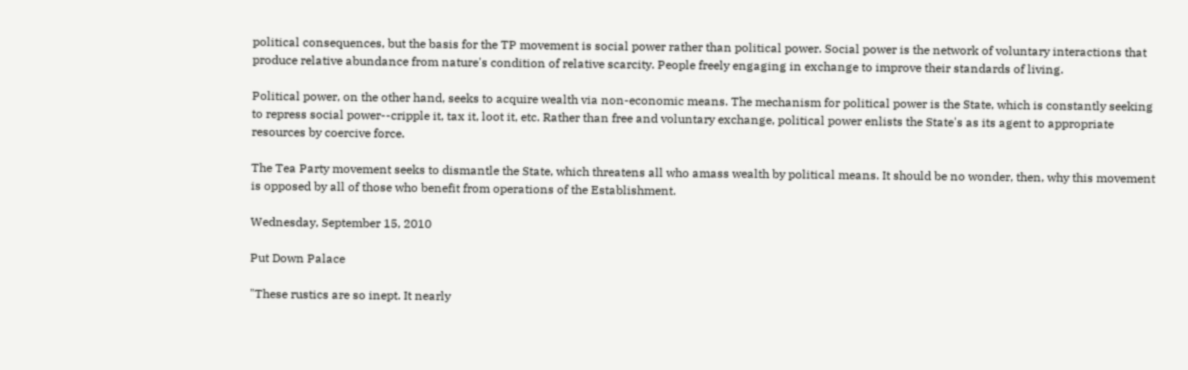political consequences, but the basis for the TP movement is social power rather than political power. Social power is the network of voluntary interactions that produce relative abundance from nature's condition of relative scarcity. People freely engaging in exchange to improve their standards of living.

Political power, on the other hand, seeks to acquire wealth via non-economic means. The mechanism for political power is the State, which is constantly seeking to repress social power--cripple it, tax it, loot it, etc. Rather than free and voluntary exchange, political power enlists the State's as its agent to appropriate resources by coercive force.

The Tea Party movement seeks to dismantle the State, which threatens all who amass wealth by political means. It should be no wonder, then, why this movement is opposed by all of those who benefit from operations of the Establishment.

Wednesday, September 15, 2010

Put Down Palace

"These rustics are so inept. It nearly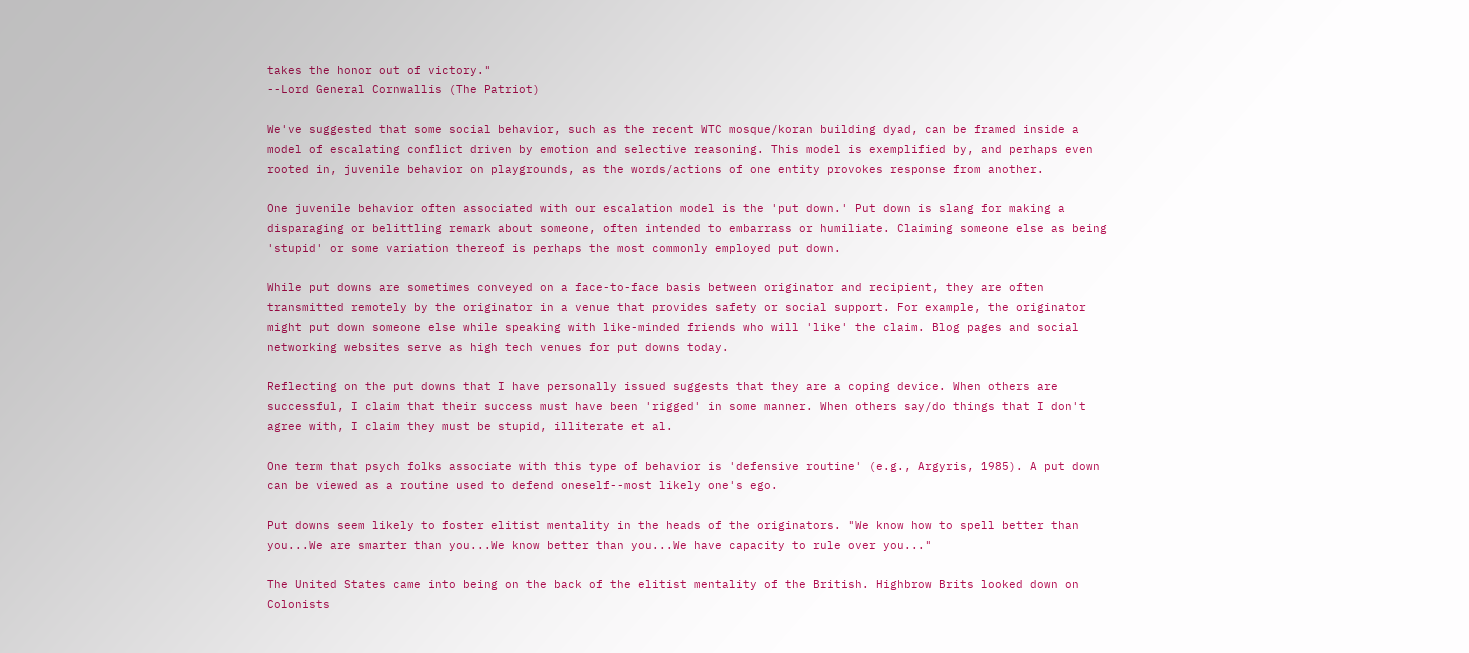takes the honor out of victory."
--Lord General Cornwallis (The Patriot)

We've suggested that some social behavior, such as the recent WTC mosque/koran building dyad, can be framed inside a model of escalating conflict driven by emotion and selective reasoning. This model is exemplified by, and perhaps even rooted in, juvenile behavior on playgrounds, as the words/actions of one entity provokes response from another.

One juvenile behavior often associated with our escalation model is the 'put down.' Put down is slang for making a disparaging or belittling remark about someone, often intended to embarrass or humiliate. Claiming someone else as being 'stupid' or some variation thereof is perhaps the most commonly employed put down.

While put downs are sometimes conveyed on a face-to-face basis between originator and recipient, they are often transmitted remotely by the originator in a venue that provides safety or social support. For example, the originator might put down someone else while speaking with like-minded friends who will 'like' the claim. Blog pages and social networking websites serve as high tech venues for put downs today.

Reflecting on the put downs that I have personally issued suggests that they are a coping device. When others are successful, I claim that their success must have been 'rigged' in some manner. When others say/do things that I don't agree with, I claim they must be stupid, illiterate et al.

One term that psych folks associate with this type of behavior is 'defensive routine' (e.g., Argyris, 1985). A put down can be viewed as a routine used to defend oneself--most likely one's ego.

Put downs seem likely to foster elitist mentality in the heads of the originators. "We know how to spell better than you...We are smarter than you...We know better than you...We have capacity to rule over you..."

The United States came into being on the back of the elitist mentality of the British. Highbrow Brits looked down on Colonists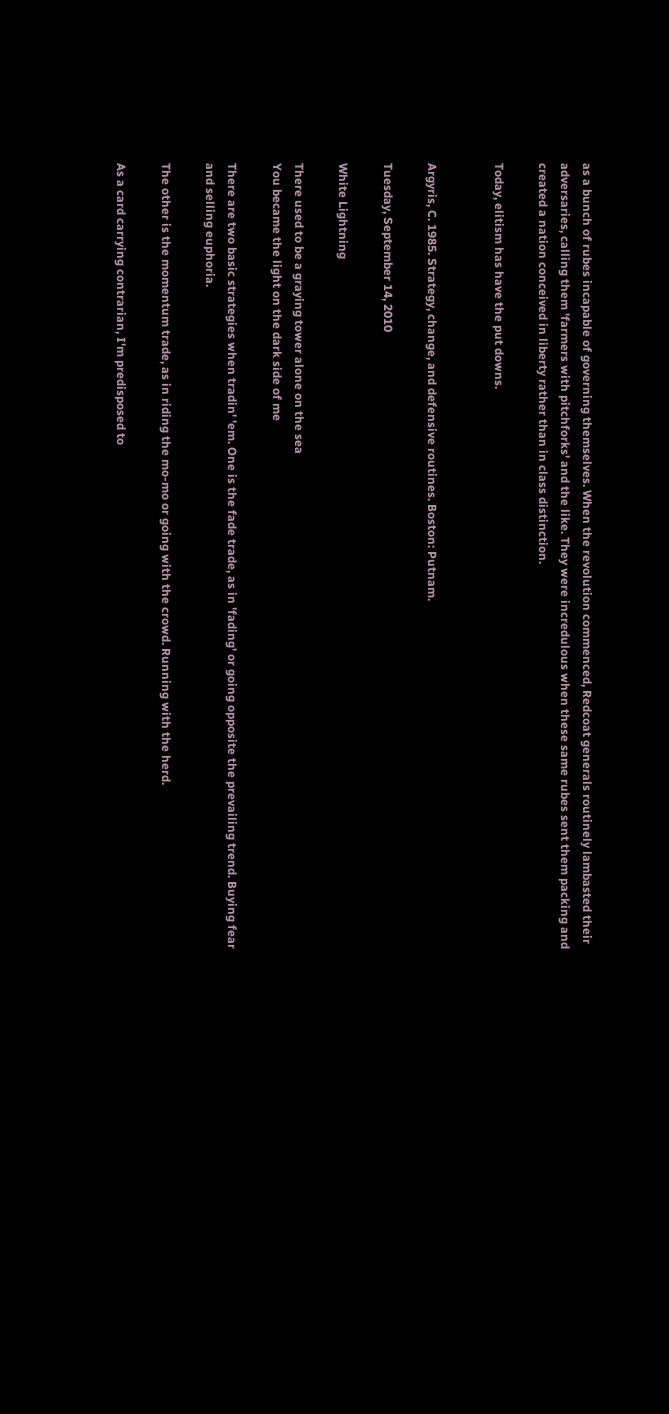as a bunch of rubes incapable of governing themselves. When the revolution commenced, Redcoat generals routinely lambasted their adversaries, calling them 'farmers with pitchforks' and the like. They were incredulous when these same rubes sent them packing and created a nation conceived in liberty rather than in class distinction.

Today, elitism has have the put downs.


Argyris, C. 1985. Strategy, change, and defensive routines. Boston: Putnam.

Tuesday, September 14, 2010

White Lightning

There used to be a graying tower alone on the sea
You became the light on the dark side of me

There are two basic strategies when tradin' 'em. One is the fade trade, as in 'fading' or going opposite the prevailing trend. Buying fear and selling euphoria.

The other is the momentum trade, as in riding the mo-mo or going with the crowd. Running with the herd.

As a card carrying contrarian, I'm predisposed to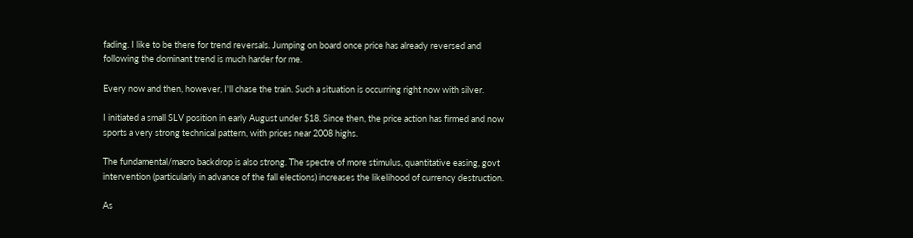fading. I like to be there for trend reversals. Jumping on board once price has already reversed and following the dominant trend is much harder for me.

Every now and then, however, I'll chase the train. Such a situation is occurring right now with silver.

I initiated a small SLV position in early August under $18. Since then, the price action has firmed and now sports a very strong technical pattern, with prices near 2008 highs.

The fundamental/macro backdrop is also strong. The spectre of more stimulus, quantitative easing, govt intervention (particularly in advance of the fall elections) increases the likelihood of currency destruction.

As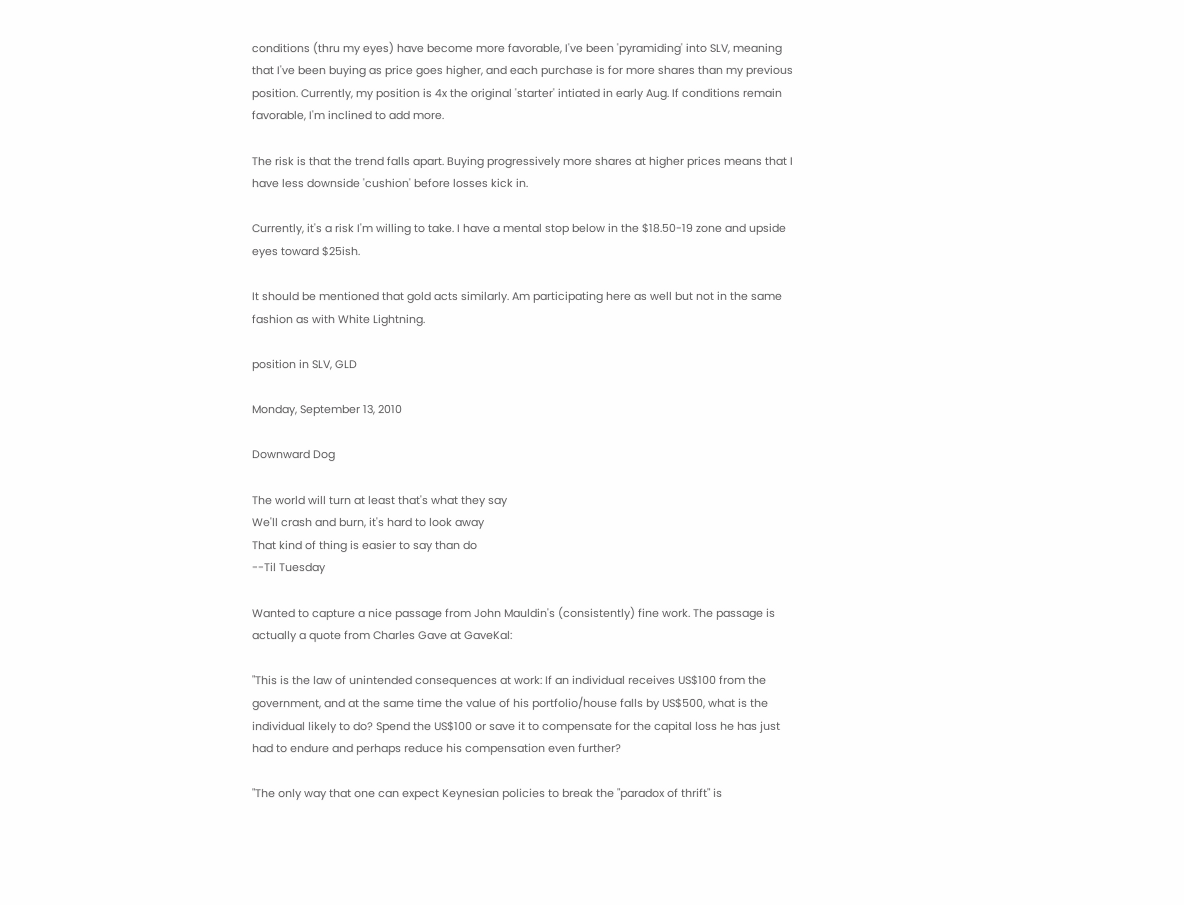conditions (thru my eyes) have become more favorable, I've been 'pyramiding' into SLV, meaning that I've been buying as price goes higher, and each purchase is for more shares than my previous position. Currently, my position is 4x the original 'starter' intiated in early Aug. If conditions remain favorable, I'm inclined to add more.

The risk is that the trend falls apart. Buying progressively more shares at higher prices means that I have less downside 'cushion' before losses kick in.

Currently, it's a risk I'm willing to take. I have a mental stop below in the $18.50-19 zone and upside eyes toward $25ish.

It should be mentioned that gold acts similarly. Am participating here as well but not in the same fashion as with White Lightning.

position in SLV, GLD

Monday, September 13, 2010

Downward Dog

The world will turn at least that's what they say
We'll crash and burn, it's hard to look away
That kind of thing is easier to say than do
--Til Tuesday

Wanted to capture a nice passage from John Mauldin's (consistently) fine work. The passage is actually a quote from Charles Gave at GaveKal:

"This is the law of unintended consequences at work: If an individual receives US$100 from the government, and at the same time the value of his portfolio/house falls by US$500, what is the individual likely to do? Spend the US$100 or save it to compensate for the capital loss he has just had to endure and perhaps reduce his compensation even further?

"The only way that one can expect Keynesian policies to break the "paradox of thrift" is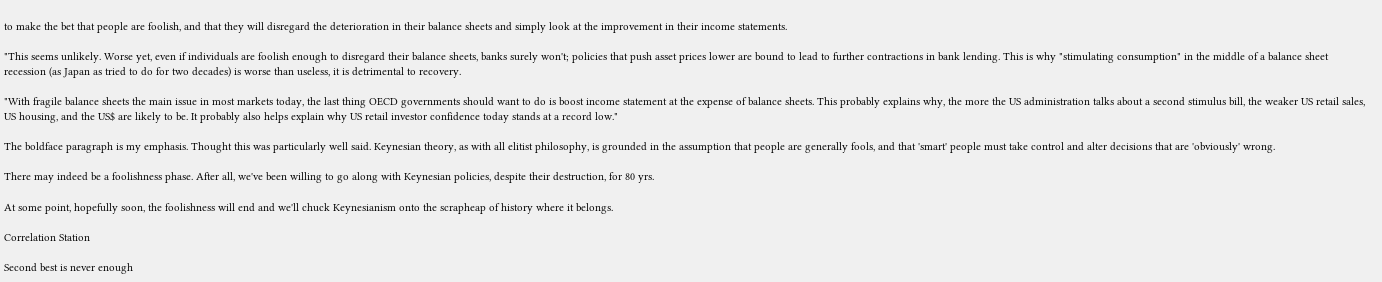to make the bet that people are foolish, and that they will disregard the deterioration in their balance sheets and simply look at the improvement in their income statements.

"This seems unlikely. Worse yet, even if individuals are foolish enough to disregard their balance sheets, banks surely won't; policies that push asset prices lower are bound to lead to further contractions in bank lending. This is why "stimulating consumption" in the middle of a balance sheet recession (as Japan as tried to do for two decades) is worse than useless, it is detrimental to recovery.

"With fragile balance sheets the main issue in most markets today, the last thing OECD governments should want to do is boost income statement at the expense of balance sheets. This probably explains why, the more the US administration talks about a second stimulus bill, the weaker US retail sales, US housing, and the US$ are likely to be. It probably also helps explain why US retail investor confidence today stands at a record low."

The boldface paragraph is my emphasis. Thought this was particularly well said. Keynesian theory, as with all elitist philosophy, is grounded in the assumption that people are generally fools, and that 'smart' people must take control and alter decisions that are 'obviously' wrong.

There may indeed be a foolishness phase. After all, we've been willing to go along with Keynesian policies, despite their destruction, for 80 yrs.

At some point, hopefully soon, the foolishness will end and we'll chuck Keynesianism onto the scrapheap of history where it belongs.

Correlation Station

Second best is never enough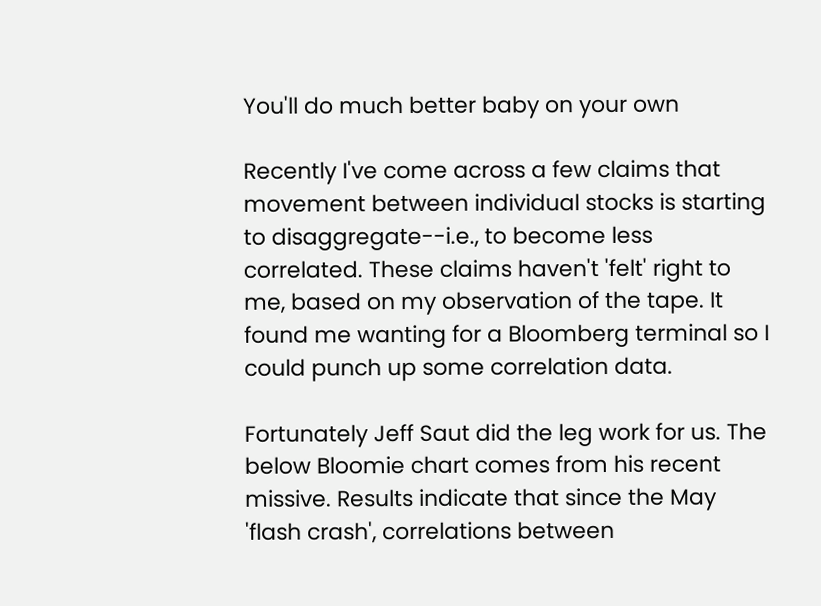You'll do much better baby on your own

Recently I've come across a few claims that movement between individual stocks is starting to disaggregate--i.e., to become less correlated. These claims haven't 'felt' right to me, based on my observation of the tape. It found me wanting for a Bloomberg terminal so I could punch up some correlation data.

Fortunately Jeff Saut did the leg work for us. The below Bloomie chart comes from his recent missive. Results indicate that since the May 'flash crash', correlations between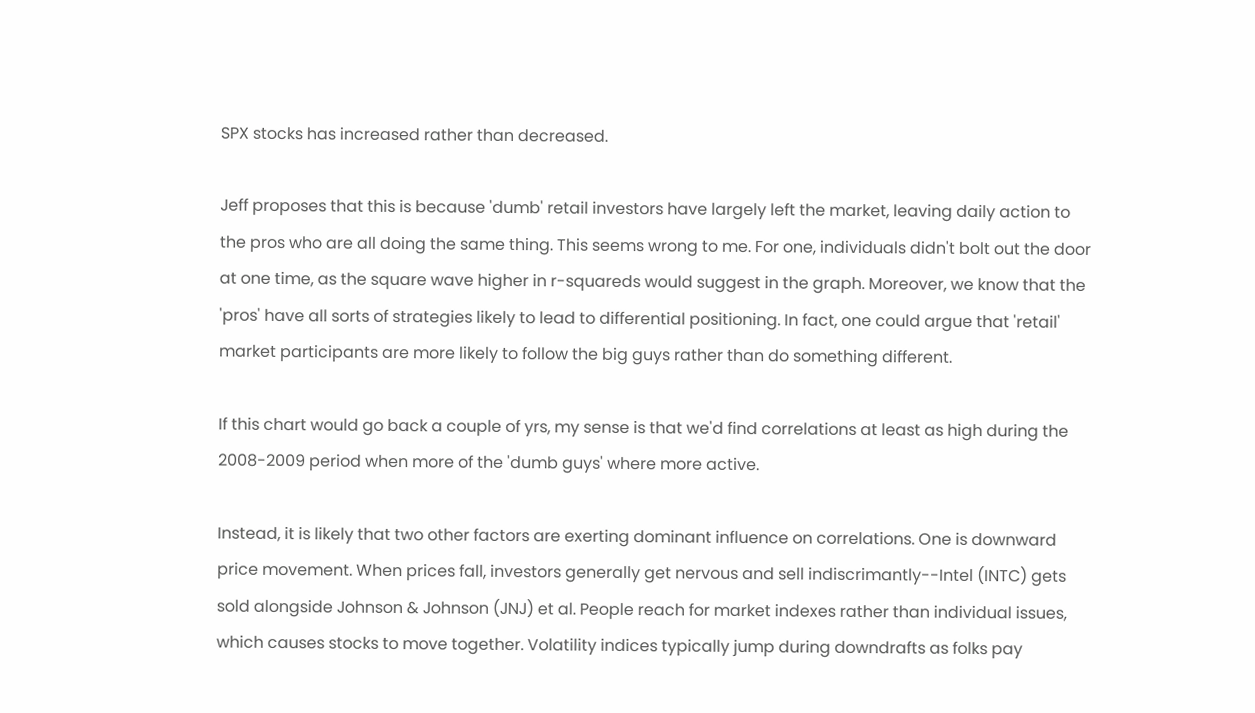SPX stocks has increased rather than decreased.

Jeff proposes that this is because 'dumb' retail investors have largely left the market, leaving daily action to the pros who are all doing the same thing. This seems wrong to me. For one, individuals didn't bolt out the door at one time, as the square wave higher in r-squareds would suggest in the graph. Moreover, we know that the 'pros' have all sorts of strategies likely to lead to differential positioning. In fact, one could argue that 'retail' market participants are more likely to follow the big guys rather than do something different.

If this chart would go back a couple of yrs, my sense is that we'd find correlations at least as high during the 2008-2009 period when more of the 'dumb guys' where more active.

Instead, it is likely that two other factors are exerting dominant influence on correlations. One is downward price movement. When prices fall, investors generally get nervous and sell indiscrimantly--Intel (INTC) gets sold alongside Johnson & Johnson (JNJ) et al. People reach for market indexes rather than individual issues, which causes stocks to move together. Volatility indices typically jump during downdrafts as folks pay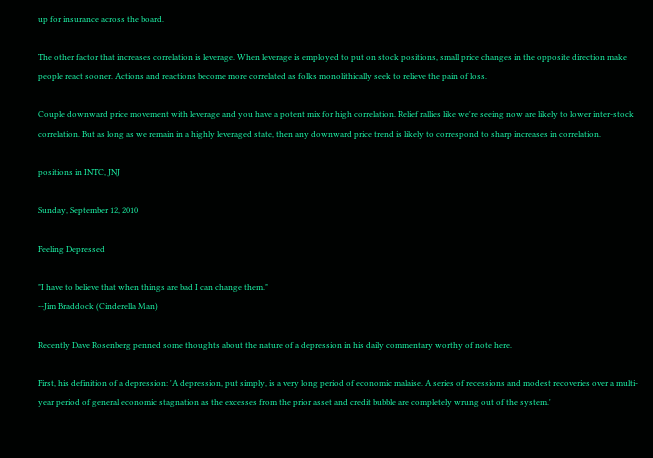up for insurance across the board.

The other factor that increases correlation is leverage. When leverage is employed to put on stock positions, small price changes in the opposite direction make people react sooner. Actions and reactions become more correlated as folks monolithically seek to relieve the pain of loss.

Couple downward price movement with leverage and you have a potent mix for high correlation. Relief rallies like we're seeing now are likely to lower inter-stock correlation. But as long as we remain in a highly leveraged state, then any downward price trend is likely to correspond to sharp increases in correlation.

positions in INTC, JNJ

Sunday, September 12, 2010

Feeling Depressed

"I have to believe that when things are bad I can change them."
--Jim Braddock (Cinderella Man)

Recently Dave Rosenberg penned some thoughts about the nature of a depression in his daily commentary worthy of note here.

First, his definition of a depression: 'A depression, put simply, is a very long period of economic malaise. A series of recessions and modest recoveries over a multi-year period of general economic stagnation as the excesses from the prior asset and credit bubble are completely wrung out of the system.'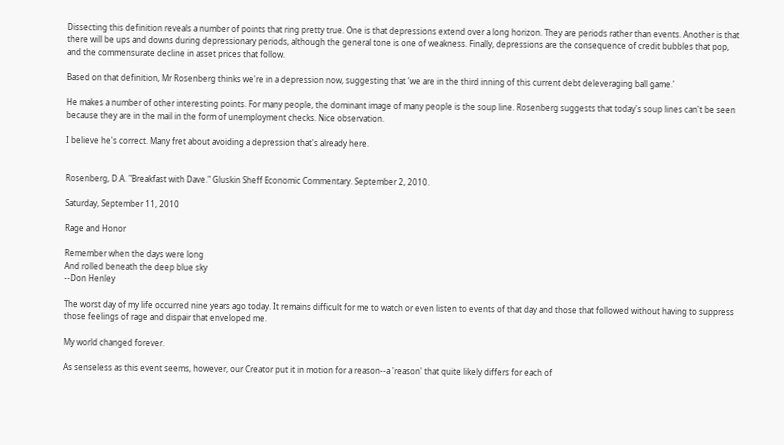Dissecting this definition reveals a number of points that ring pretty true. One is that depressions extend over a long horizon. They are periods rather than events. Another is that there will be ups and downs during depressionary periods, although the general tone is one of weakness. Finally, depressions are the consequence of credit bubbles that pop, and the commensurate decline in asset prices that follow.

Based on that definition, Mr Rosenberg thinks we're in a depression now, suggesting that 'we are in the third inning of this current debt deleveraging ball game.'

He makes a number of other interesting points. For many people, the dominant image of many people is the soup line. Rosenberg suggests that today's soup lines can't be seen because they are in the mail in the form of unemployment checks. Nice observation.

I believe he's correct. Many fret about avoiding a depression that's already here.


Rosenberg, D.A. "Breakfast with Dave." Gluskin Sheff Economic Commentary. September 2, 2010.

Saturday, September 11, 2010

Rage and Honor

Remember when the days were long
And rolled beneath the deep blue sky
--Don Henley

The worst day of my life occurred nine years ago today. It remains difficult for me to watch or even listen to events of that day and those that followed without having to suppress those feelings of rage and dispair that enveloped me.

My world changed forever.

As senseless as this event seems, however, our Creator put it in motion for a reason--a 'reason' that quite likely differs for each of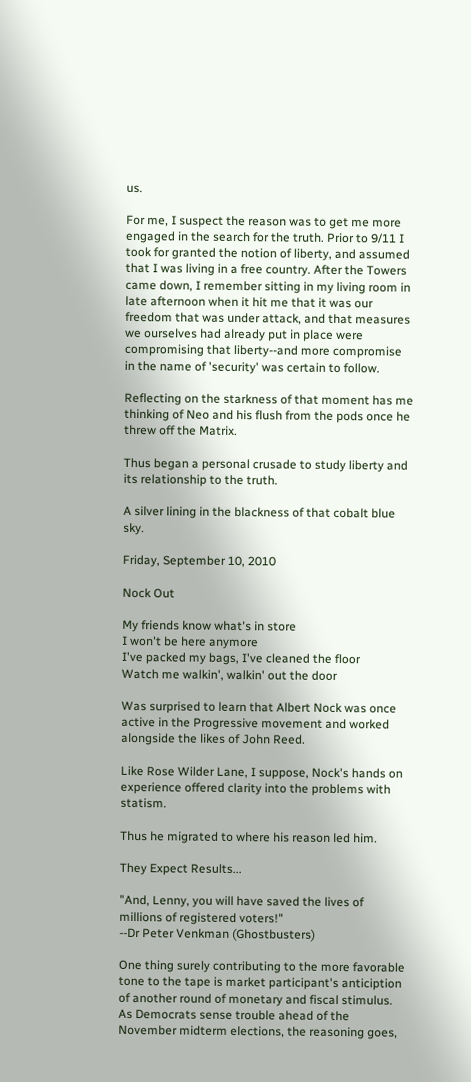us.

For me, I suspect the reason was to get me more engaged in the search for the truth. Prior to 9/11 I took for granted the notion of liberty, and assumed that I was living in a free country. After the Towers came down, I remember sitting in my living room in late afternoon when it hit me that it was our freedom that was under attack, and that measures we ourselves had already put in place were compromising that liberty--and more compromise in the name of 'security' was certain to follow.

Reflecting on the starkness of that moment has me thinking of Neo and his flush from the pods once he threw off the Matrix.

Thus began a personal crusade to study liberty and its relationship to the truth.

A silver lining in the blackness of that cobalt blue sky.

Friday, September 10, 2010

Nock Out

My friends know what's in store
I won't be here anymore
I've packed my bags, I've cleaned the floor
Watch me walkin', walkin' out the door

Was surprised to learn that Albert Nock was once active in the Progressive movement and worked alongside the likes of John Reed.

Like Rose Wilder Lane, I suppose, Nock's hands on experience offered clarity into the problems with statism.

Thus he migrated to where his reason led him.

They Expect Results...

"And, Lenny, you will have saved the lives of millions of registered voters!"
--Dr Peter Venkman (Ghostbusters)

One thing surely contributing to the more favorable tone to the tape is market participant's anticiption of another round of monetary and fiscal stimulus. As Democrats sense trouble ahead of the November midterm elections, the reasoning goes,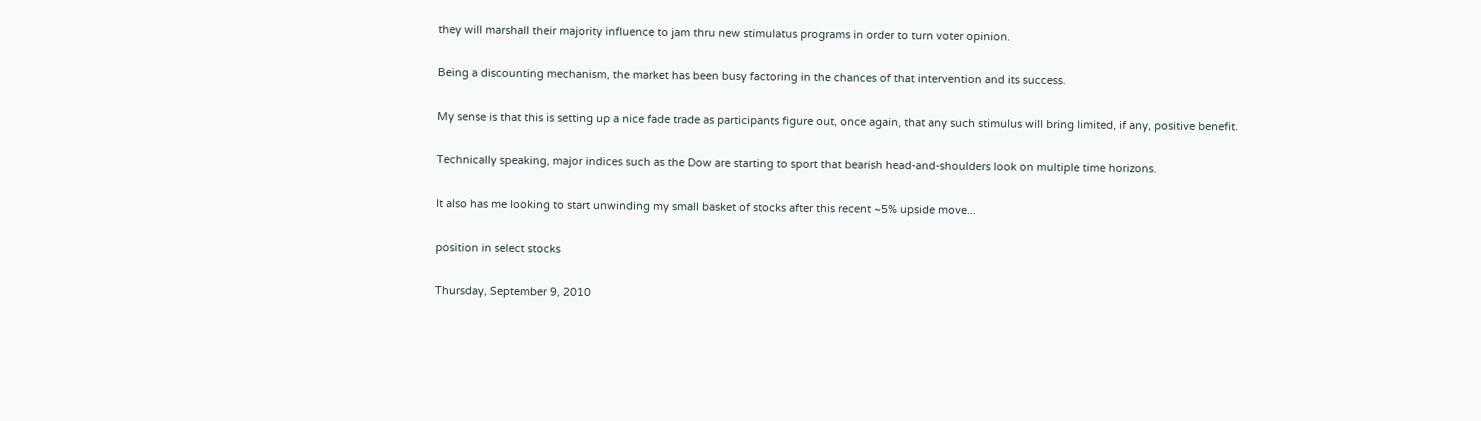they will marshall their majority influence to jam thru new stimulatus programs in order to turn voter opinion.

Being a discounting mechanism, the market has been busy factoring in the chances of that intervention and its success.

My sense is that this is setting up a nice fade trade as participants figure out, once again, that any such stimulus will bring limited, if any, positive benefit.

Technically speaking, major indices such as the Dow are starting to sport that bearish head-and-shoulders look on multiple time horizons.

It also has me looking to start unwinding my small basket of stocks after this recent ~5% upside move...

position in select stocks

Thursday, September 9, 2010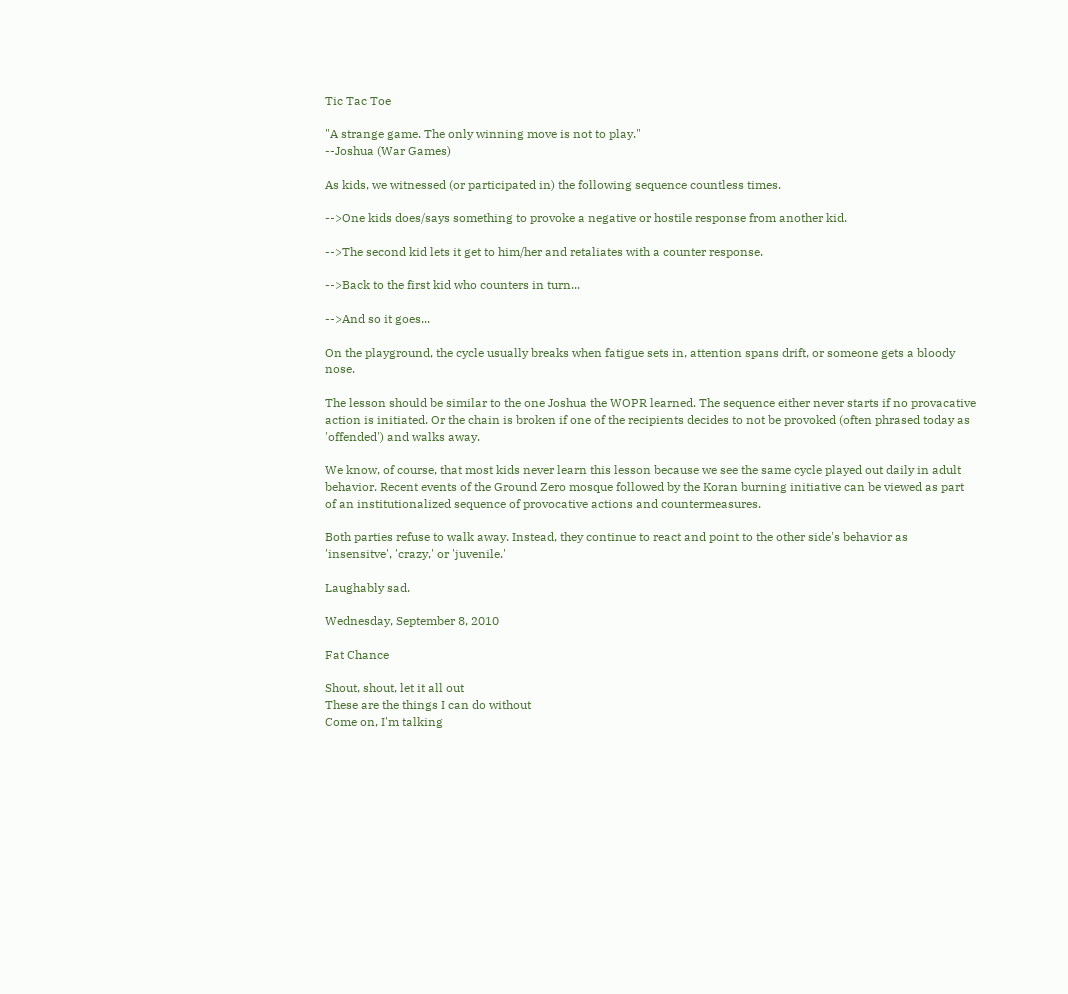Tic Tac Toe

"A strange game. The only winning move is not to play."
--Joshua (War Games)

As kids, we witnessed (or participated in) the following sequence countless times.

-->One kids does/says something to provoke a negative or hostile response from another kid.

-->The second kid lets it get to him/her and retaliates with a counter response.

-->Back to the first kid who counters in turn...

-->And so it goes...

On the playground, the cycle usually breaks when fatigue sets in, attention spans drift, or someone gets a bloody nose.

The lesson should be similar to the one Joshua the WOPR learned. The sequence either never starts if no provacative action is initiated. Or the chain is broken if one of the recipients decides to not be provoked (often phrased today as 'offended') and walks away.

We know, of course, that most kids never learn this lesson because we see the same cycle played out daily in adult behavior. Recent events of the Ground Zero mosque followed by the Koran burning initiative can be viewed as part of an institutionalized sequence of provocative actions and countermeasures.

Both parties refuse to walk away. Instead, they continue to react and point to the other side's behavior as 'insensitve', 'crazy,' or 'juvenile.'

Laughably sad.

Wednesday, September 8, 2010

Fat Chance

Shout, shout, let it all out
These are the things I can do without
Come on, I'm talking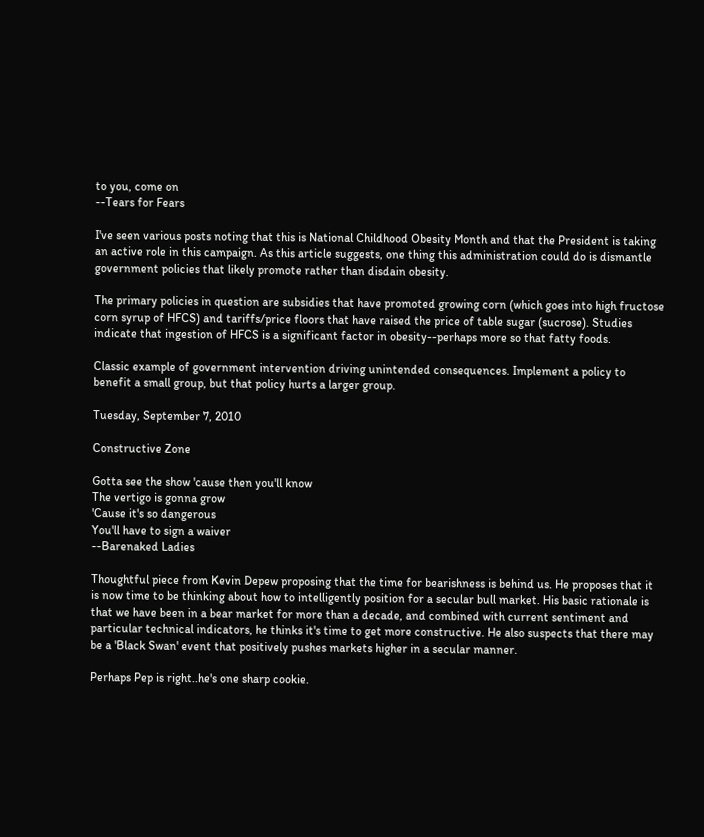to you, come on
--Tears for Fears

I've seen various posts noting that this is National Childhood Obesity Month and that the President is taking an active role in this campaign. As this article suggests, one thing this administration could do is dismantle government policies that likely promote rather than disdain obesity.

The primary policies in question are subsidies that have promoted growing corn (which goes into high fructose corn syrup of HFCS) and tariffs/price floors that have raised the price of table sugar (sucrose). Studies indicate that ingestion of HFCS is a significant factor in obesity--perhaps more so that fatty foods.

Classic example of government intervention driving unintended consequences. Implement a policy to benefit a small group, but that policy hurts a larger group.

Tuesday, September 7, 2010

Constructive Zone

Gotta see the show 'cause then you'll know
The vertigo is gonna grow
'Cause it's so dangerous
You'll have to sign a waiver
--Barenaked Ladies

Thoughtful piece from Kevin Depew proposing that the time for bearishness is behind us. He proposes that it is now time to be thinking about how to intelligently position for a secular bull market. His basic rationale is that we have been in a bear market for more than a decade, and combined with current sentiment and particular technical indicators, he thinks it's time to get more constructive. He also suspects that there may be a 'Black Swan' event that positively pushes markets higher in a secular manner.

Perhaps Pep is right..he's one sharp cookie.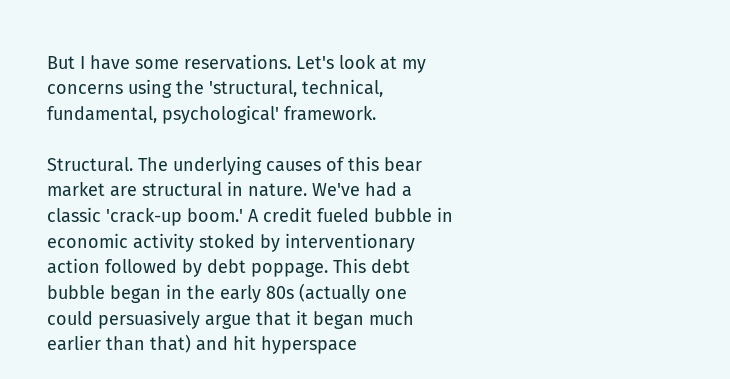But I have some reservations. Let's look at my concerns using the 'structural, technical, fundamental, psychological' framework.

Structural. The underlying causes of this bear market are structural in nature. We've had a classic 'crack-up boom.' A credit fueled bubble in economic activity stoked by interventionary action followed by debt poppage. This debt bubble began in the early 80s (actually one could persuasively argue that it began much earlier than that) and hit hyperspace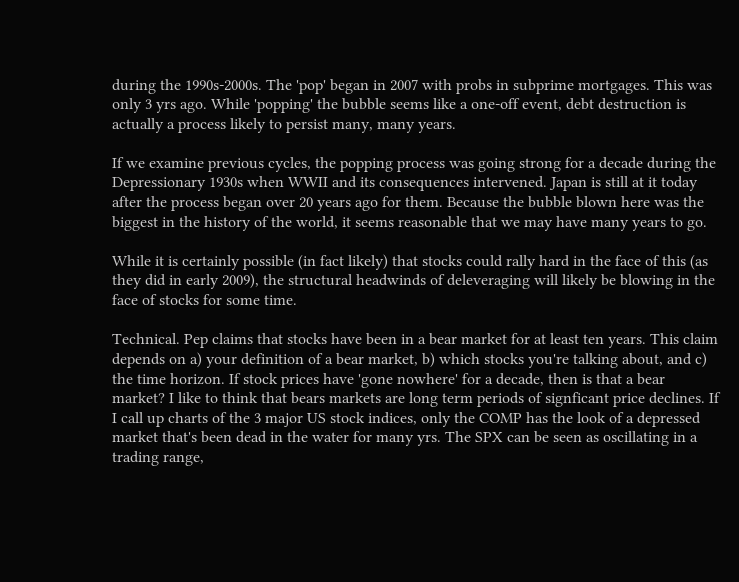during the 1990s-2000s. The 'pop' began in 2007 with probs in subprime mortgages. This was only 3 yrs ago. While 'popping' the bubble seems like a one-off event, debt destruction is actually a process likely to persist many, many years.

If we examine previous cycles, the popping process was going strong for a decade during the Depressionary 1930s when WWII and its consequences intervened. Japan is still at it today after the process began over 20 years ago for them. Because the bubble blown here was the biggest in the history of the world, it seems reasonable that we may have many years to go.

While it is certainly possible (in fact likely) that stocks could rally hard in the face of this (as they did in early 2009), the structural headwinds of deleveraging will likely be blowing in the face of stocks for some time.

Technical. Pep claims that stocks have been in a bear market for at least ten years. This claim depends on a) your definition of a bear market, b) which stocks you're talking about, and c) the time horizon. If stock prices have 'gone nowhere' for a decade, then is that a bear market? I like to think that bears markets are long term periods of signficant price declines. If I call up charts of the 3 major US stock indices, only the COMP has the look of a depressed market that's been dead in the water for many yrs. The SPX can be seen as oscillating in a trading range,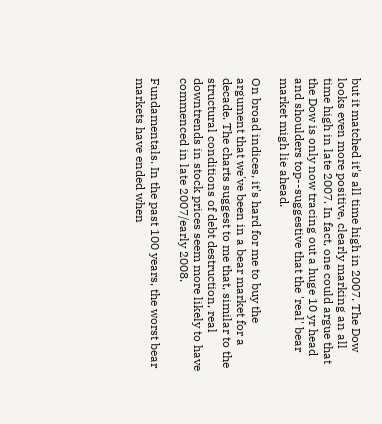but it matched it's all time high in 2007. The Dow looks even more positive, clearly marking an all time high in late 2007. In fact, one could argue that the Dow is only now tracing out a huge 10 yr head and shoulders top--suggestive that the 'real' bear market migh lie ahead.

On broad indices, it's hard for me to buy the argument that we've been in a bear market for a decade. The charts suggest to me that, similar to the structural conditions of debt destruction, real downtrends in stock prices seem more likely to have commenced in late 2007/early 2008.

Fundamentals. In the past 100 years, the worst bear markets have ended when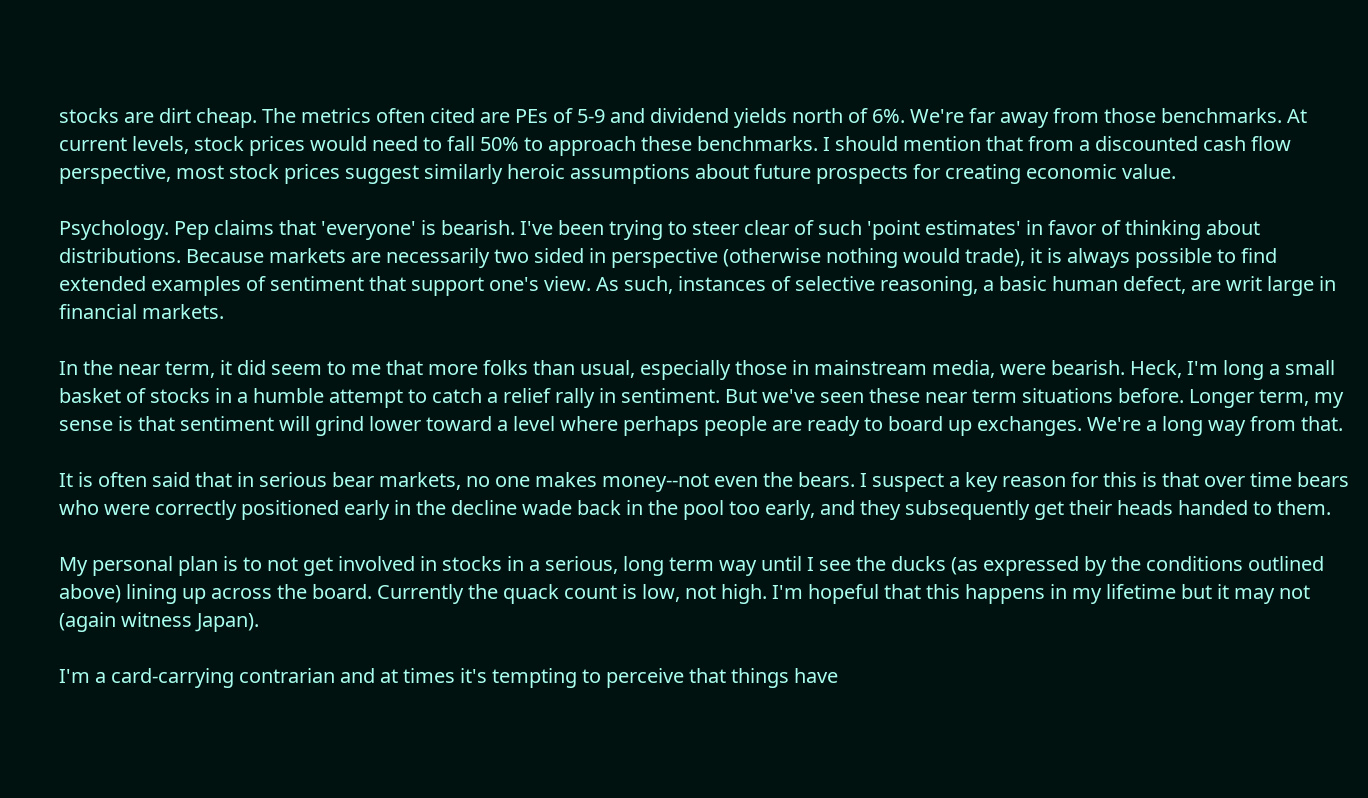stocks are dirt cheap. The metrics often cited are PEs of 5-9 and dividend yields north of 6%. We're far away from those benchmarks. At current levels, stock prices would need to fall 50% to approach these benchmarks. I should mention that from a discounted cash flow perspective, most stock prices suggest similarly heroic assumptions about future prospects for creating economic value.

Psychology. Pep claims that 'everyone' is bearish. I've been trying to steer clear of such 'point estimates' in favor of thinking about distributions. Because markets are necessarily two sided in perspective (otherwise nothing would trade), it is always possible to find extended examples of sentiment that support one's view. As such, instances of selective reasoning, a basic human defect, are writ large in financial markets.

In the near term, it did seem to me that more folks than usual, especially those in mainstream media, were bearish. Heck, I'm long a small basket of stocks in a humble attempt to catch a relief rally in sentiment. But we've seen these near term situations before. Longer term, my sense is that sentiment will grind lower toward a level where perhaps people are ready to board up exchanges. We're a long way from that.

It is often said that in serious bear markets, no one makes money--not even the bears. I suspect a key reason for this is that over time bears who were correctly positioned early in the decline wade back in the pool too early, and they subsequently get their heads handed to them.

My personal plan is to not get involved in stocks in a serious, long term way until I see the ducks (as expressed by the conditions outlined above) lining up across the board. Currently the quack count is low, not high. I'm hopeful that this happens in my lifetime but it may not (again witness Japan).

I'm a card-carrying contrarian and at times it's tempting to perceive that things have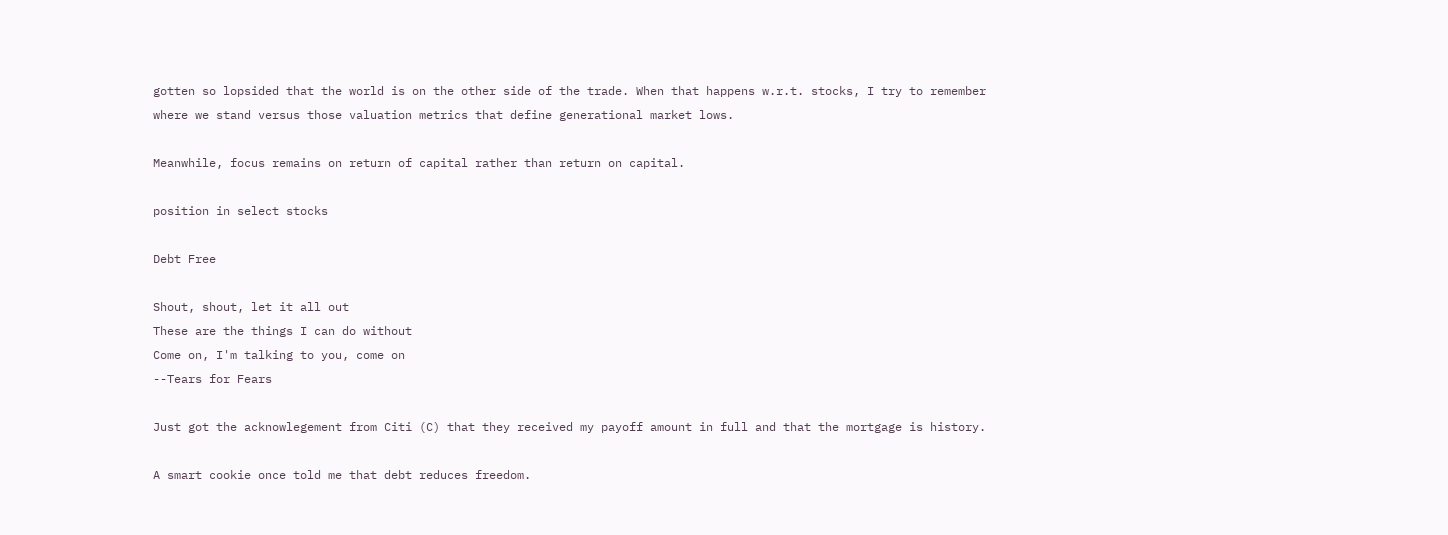gotten so lopsided that the world is on the other side of the trade. When that happens w.r.t. stocks, I try to remember where we stand versus those valuation metrics that define generational market lows.

Meanwhile, focus remains on return of capital rather than return on capital.

position in select stocks

Debt Free

Shout, shout, let it all out
These are the things I can do without
Come on, I'm talking to you, come on
--Tears for Fears

Just got the acknowlegement from Citi (C) that they received my payoff amount in full and that the mortgage is history.

A smart cookie once told me that debt reduces freedom.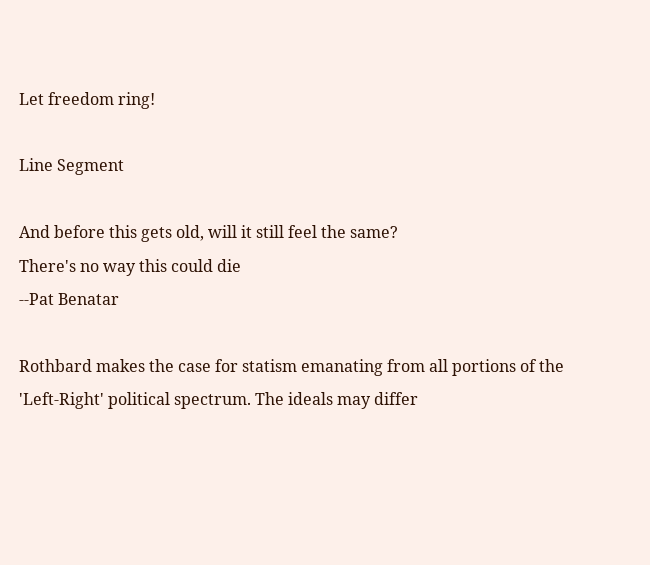Let freedom ring!

Line Segment

And before this gets old, will it still feel the same?
There's no way this could die
--Pat Benatar

Rothbard makes the case for statism emanating from all portions of the 'Left-Right' political spectrum. The ideals may differ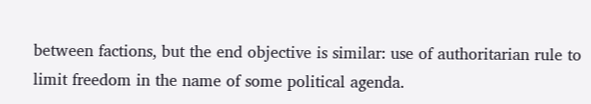between factions, but the end objective is similar: use of authoritarian rule to limit freedom in the name of some political agenda.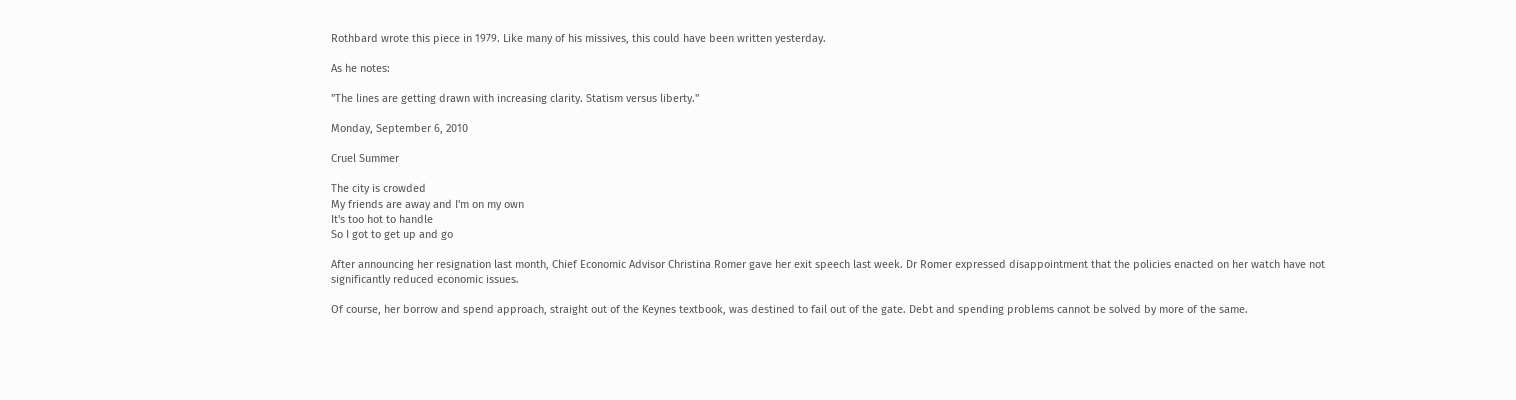Rothbard wrote this piece in 1979. Like many of his missives, this could have been written yesterday.

As he notes:

"The lines are getting drawn with increasing clarity. Statism versus liberty."

Monday, September 6, 2010

Cruel Summer

The city is crowded
My friends are away and I'm on my own
It's too hot to handle
So I got to get up and go

After announcing her resignation last month, Chief Economic Advisor Christina Romer gave her exit speech last week. Dr Romer expressed disappointment that the policies enacted on her watch have not significantly reduced economic issues.

Of course, her borrow and spend approach, straight out of the Keynes textbook, was destined to fail out of the gate. Debt and spending problems cannot be solved by more of the same.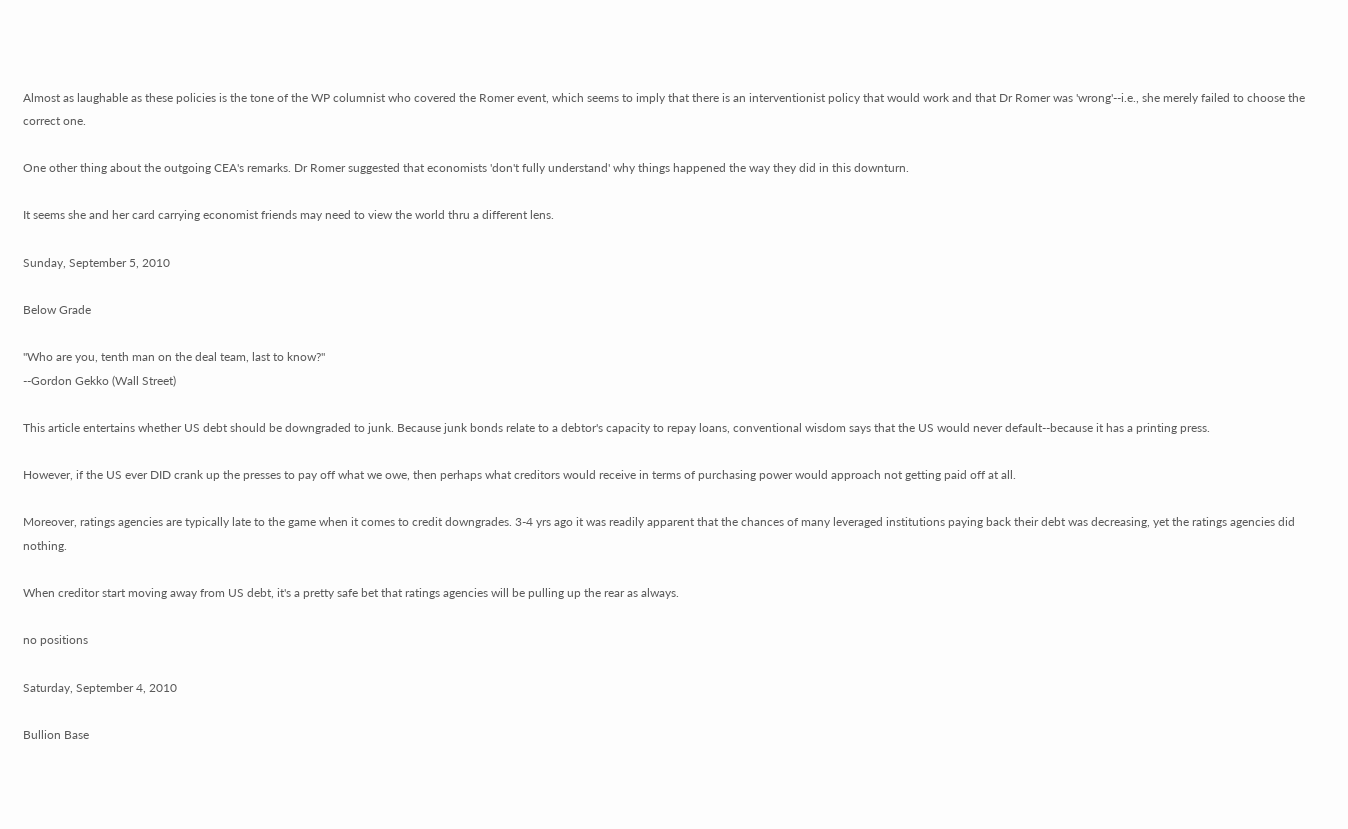Almost as laughable as these policies is the tone of the WP columnist who covered the Romer event, which seems to imply that there is an interventionist policy that would work and that Dr Romer was 'wrong'--i.e., she merely failed to choose the correct one.

One other thing about the outgoing CEA's remarks. Dr Romer suggested that economists 'don't fully understand' why things happened the way they did in this downturn.

It seems she and her card carrying economist friends may need to view the world thru a different lens.

Sunday, September 5, 2010

Below Grade

"Who are you, tenth man on the deal team, last to know?"
--Gordon Gekko (Wall Street)

This article entertains whether US debt should be downgraded to junk. Because junk bonds relate to a debtor's capacity to repay loans, conventional wisdom says that the US would never default--because it has a printing press.

However, if the US ever DID crank up the presses to pay off what we owe, then perhaps what creditors would receive in terms of purchasing power would approach not getting paid off at all.

Moreover, ratings agencies are typically late to the game when it comes to credit downgrades. 3-4 yrs ago it was readily apparent that the chances of many leveraged institutions paying back their debt was decreasing, yet the ratings agencies did nothing.

When creditor start moving away from US debt, it's a pretty safe bet that ratings agencies will be pulling up the rear as always.

no positions

Saturday, September 4, 2010

Bullion Base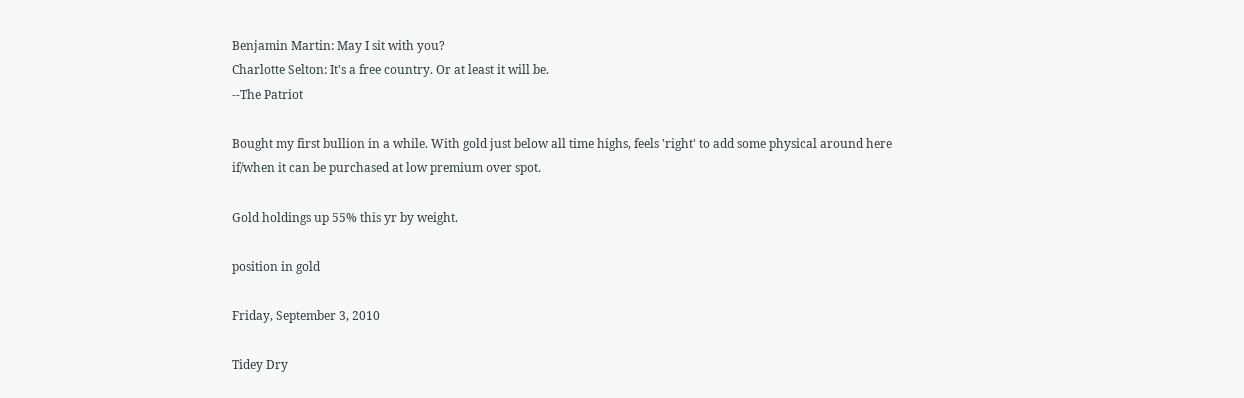Benjamin Martin: May I sit with you?
Charlotte Selton: It's a free country. Or at least it will be.
--The Patriot

Bought my first bullion in a while. With gold just below all time highs, feels 'right' to add some physical around here if/when it can be purchased at low premium over spot.

Gold holdings up 55% this yr by weight.

position in gold

Friday, September 3, 2010

Tidey Dry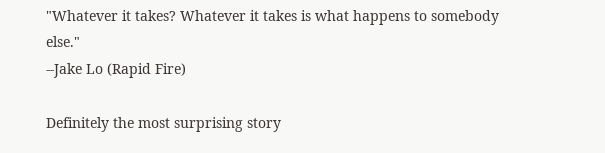"Whatever it takes? Whatever it takes is what happens to somebody else."
--Jake Lo (Rapid Fire)

Definitely the most surprising story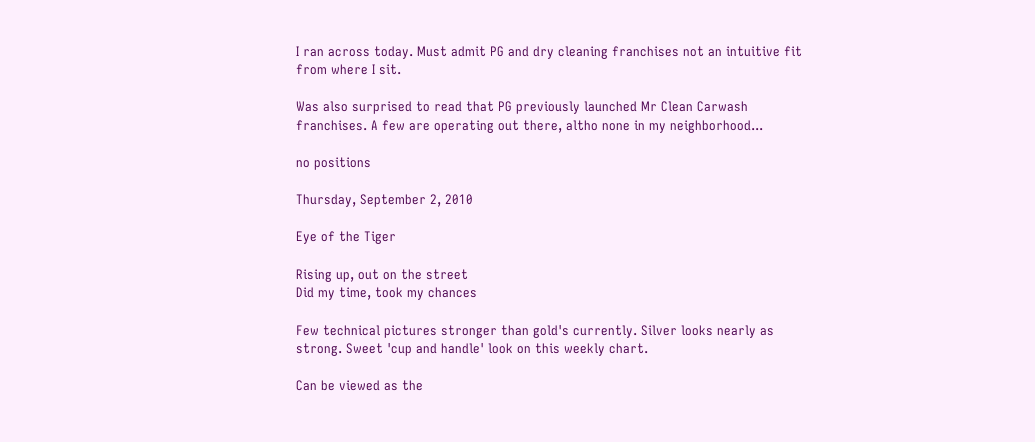I ran across today. Must admit PG and dry cleaning franchises not an intuitive fit from where I sit.

Was also surprised to read that PG previously launched Mr Clean Carwash franchises. A few are operating out there, altho none in my neighborhood...

no positions

Thursday, September 2, 2010

Eye of the Tiger

Rising up, out on the street
Did my time, took my chances

Few technical pictures stronger than gold's currently. Silver looks nearly as strong. Sweet 'cup and handle' look on this weekly chart.

Can be viewed as the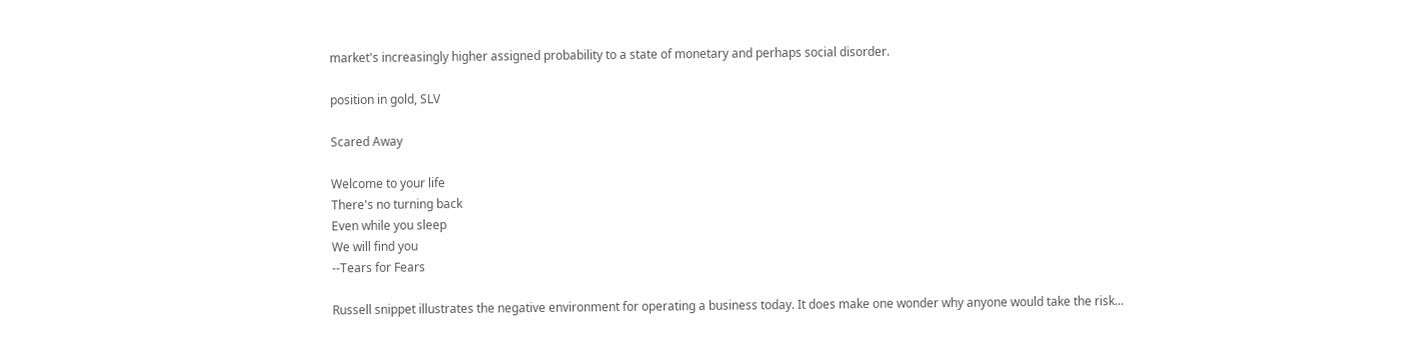market's increasingly higher assigned probability to a state of monetary and perhaps social disorder.

position in gold, SLV

Scared Away

Welcome to your life
There's no turning back
Even while you sleep
We will find you
--Tears for Fears

Russell snippet illustrates the negative environment for operating a business today. It does make one wonder why anyone would take the risk...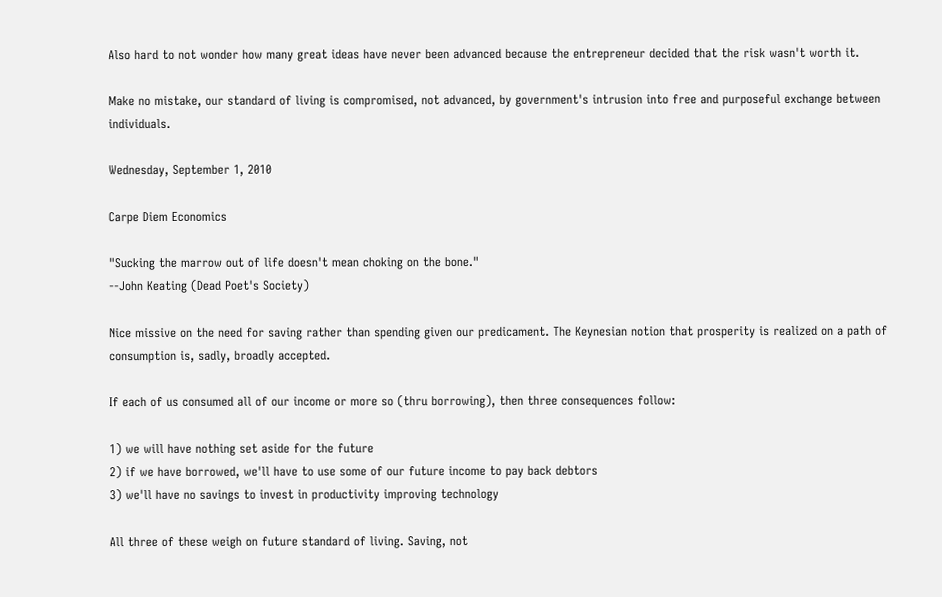Also hard to not wonder how many great ideas have never been advanced because the entrepreneur decided that the risk wasn't worth it.

Make no mistake, our standard of living is compromised, not advanced, by government's intrusion into free and purposeful exchange between individuals.

Wednesday, September 1, 2010

Carpe Diem Economics

"Sucking the marrow out of life doesn't mean choking on the bone."
--John Keating (Dead Poet's Society)

Nice missive on the need for saving rather than spending given our predicament. The Keynesian notion that prosperity is realized on a path of consumption is, sadly, broadly accepted.

If each of us consumed all of our income or more so (thru borrowing), then three consequences follow:

1) we will have nothing set aside for the future
2) if we have borrowed, we'll have to use some of our future income to pay back debtors
3) we'll have no savings to invest in productivity improving technology

All three of these weigh on future standard of living. Saving, not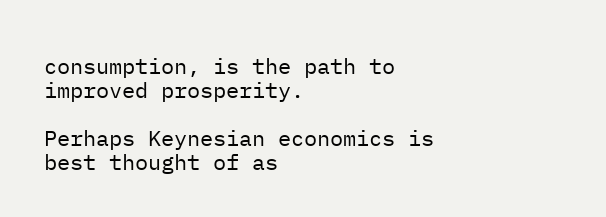consumption, is the path to improved prosperity.

Perhaps Keynesian economics is best thought of as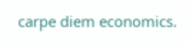carpe diem economics.